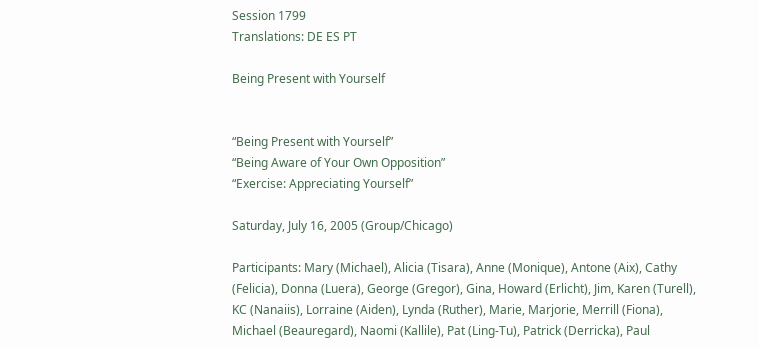Session 1799
Translations: DE ES PT

Being Present with Yourself


“Being Present with Yourself”
“Being Aware of Your Own Opposition”
“Exercise: Appreciating Yourself”

Saturday, July 16, 2005 (Group/Chicago)

Participants: Mary (Michael), Alicia (Tisara), Anne (Monique), Antone (Aix), Cathy (Felicia), Donna (Luera), George (Gregor), Gina, Howard (Erlicht), Jim, Karen (Turell), KC (Nanaiis), Lorraine (Aiden), Lynda (Ruther), Marie, Marjorie, Merrill (Fiona), Michael (Beauregard), Naomi (Kallile), Pat (Ling-Tu), Patrick (Derricka), Paul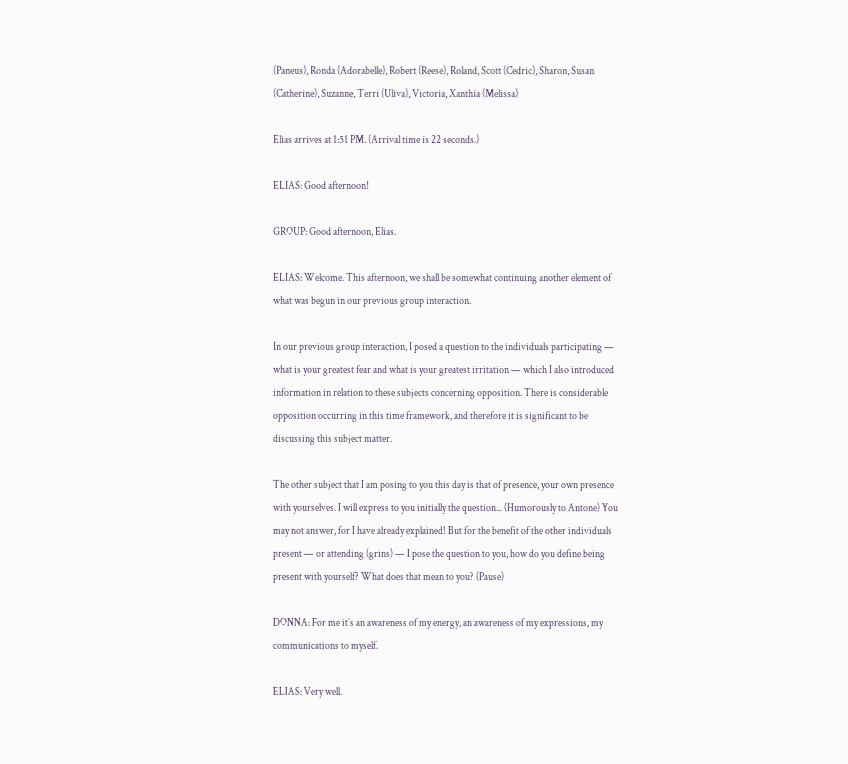(Paneus), Ronda (Adorabelle), Robert (Reese), Roland, Scott (Cedric), Sharon, Susan (Catherine), Suzanne, Terri (Uliva), Victoria, Xanthia (Melissa)

Elias arrives at 1:51 PM. (Arrival time is 22 seconds.)

ELIAS: Good afternoon!

GROUP: Good afternoon, Elias.

ELIAS: Welcome. This afternoon, we shall be somewhat continuing another element of what was begun in our previous group interaction.

In our previous group interaction, I posed a question to the individuals participating — what is your greatest fear and what is your greatest irritation — which I also introduced information in relation to these subjects concerning opposition. There is considerable opposition occurring in this time framework, and therefore it is significant to be discussing this subject matter.

The other subject that I am posing to you this day is that of presence, your own presence with yourselves. I will express to you initially the question... (Humorously to Antone) You may not answer, for I have already explained! But for the benefit of the other individuals present — or attending (grins) — I pose the question to you, how do you define being present with yourself? What does that mean to you? (Pause)

DONNA: For me it’s an awareness of my energy, an awareness of my expressions, my communications to myself.

ELIAS: Very well.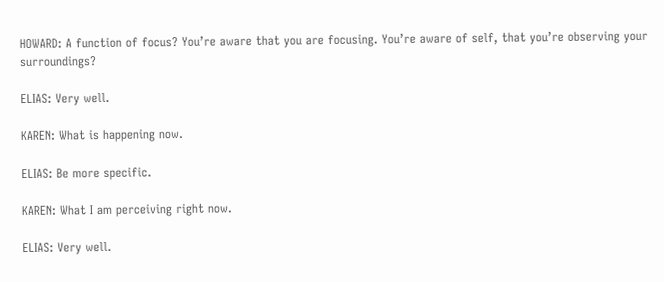HOWARD: A function of focus? You’re aware that you are focusing. You’re aware of self, that you’re observing your surroundings?

ELIAS: Very well.

KAREN: What is happening now.

ELIAS: Be more specific.

KAREN: What I am perceiving right now.

ELIAS: Very well.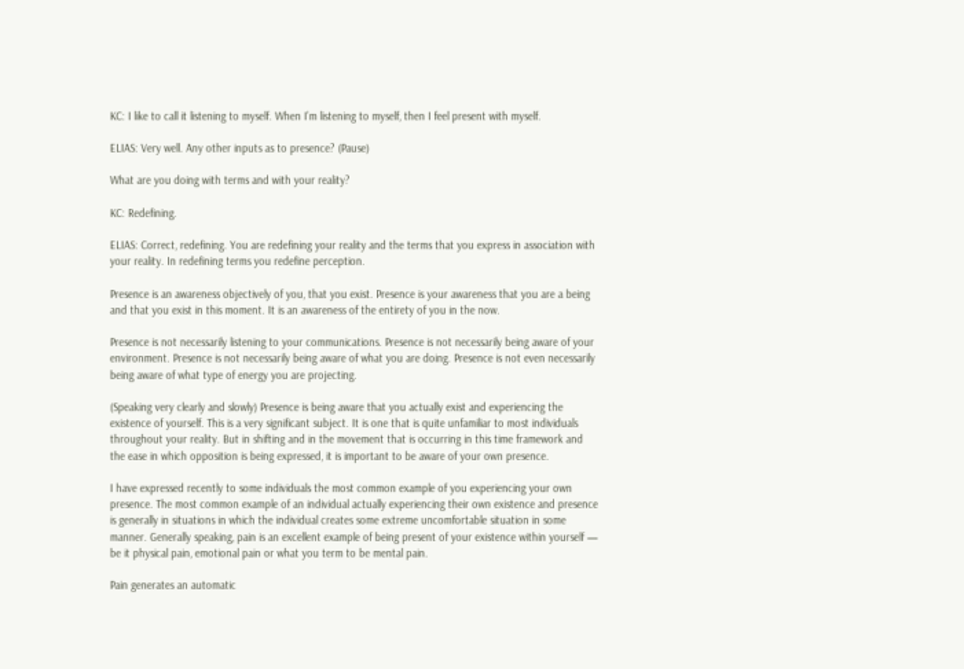KC: I like to call it listening to myself. When I’m listening to myself, then I feel present with myself.

ELIAS: Very well. Any other inputs as to presence? (Pause)

What are you doing with terms and with your reality?

KC: Redefining.

ELIAS: Correct, redefining. You are redefining your reality and the terms that you express in association with your reality. In redefining terms you redefine perception.

Presence is an awareness objectively of you, that you exist. Presence is your awareness that you are a being and that you exist in this moment. It is an awareness of the entirety of you in the now.

Presence is not necessarily listening to your communications. Presence is not necessarily being aware of your environment. Presence is not necessarily being aware of what you are doing. Presence is not even necessarily being aware of what type of energy you are projecting.

(Speaking very clearly and slowly) Presence is being aware that you actually exist and experiencing the existence of yourself. This is a very significant subject. It is one that is quite unfamiliar to most individuals throughout your reality. But in shifting and in the movement that is occurring in this time framework and the ease in which opposition is being expressed, it is important to be aware of your own presence.

I have expressed recently to some individuals the most common example of you experiencing your own presence. The most common example of an individual actually experiencing their own existence and presence is generally in situations in which the individual creates some extreme uncomfortable situation in some manner. Generally speaking, pain is an excellent example of being present of your existence within yourself — be it physical pain, emotional pain or what you term to be mental pain.

Pain generates an automatic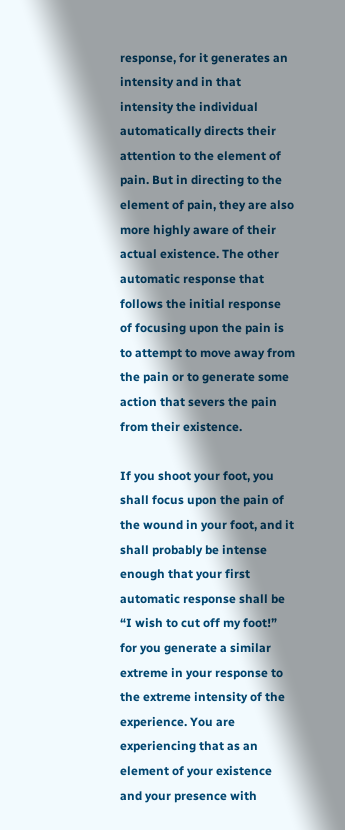response, for it generates an intensity and in that intensity the individual automatically directs their attention to the element of pain. But in directing to the element of pain, they are also more highly aware of their actual existence. The other automatic response that follows the initial response of focusing upon the pain is to attempt to move away from the pain or to generate some action that severs the pain from their existence.

If you shoot your foot, you shall focus upon the pain of the wound in your foot, and it shall probably be intense enough that your first automatic response shall be “I wish to cut off my foot!” for you generate a similar extreme in your response to the extreme intensity of the experience. You are experiencing that as an element of your existence and your presence with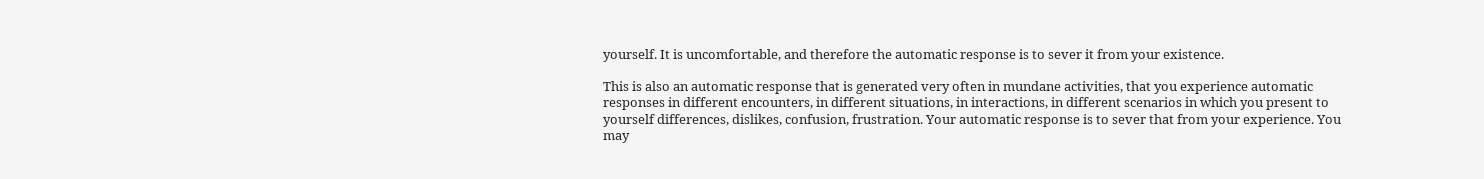yourself. It is uncomfortable, and therefore the automatic response is to sever it from your existence.

This is also an automatic response that is generated very often in mundane activities, that you experience automatic responses in different encounters, in different situations, in interactions, in different scenarios in which you present to yourself differences, dislikes, confusion, frustration. Your automatic response is to sever that from your experience. You may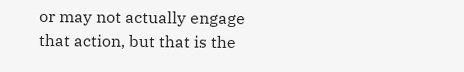or may not actually engage that action, but that is the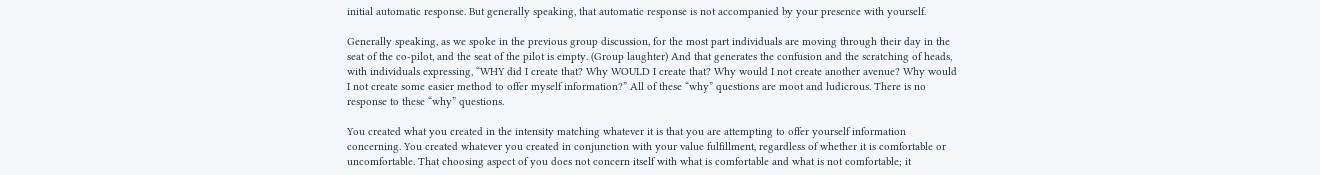initial automatic response. But generally speaking, that automatic response is not accompanied by your presence with yourself.

Generally speaking, as we spoke in the previous group discussion, for the most part individuals are moving through their day in the seat of the co-pilot, and the seat of the pilot is empty. (Group laughter) And that generates the confusion and the scratching of heads, with individuals expressing, “WHY did I create that? Why WOULD I create that? Why would I not create another avenue? Why would I not create some easier method to offer myself information?” All of these “why” questions are moot and ludicrous. There is no response to these “why” questions.

You created what you created in the intensity matching whatever it is that you are attempting to offer yourself information concerning. You created whatever you created in conjunction with your value fulfillment, regardless of whether it is comfortable or uncomfortable. That choosing aspect of you does not concern itself with what is comfortable and what is not comfortable; it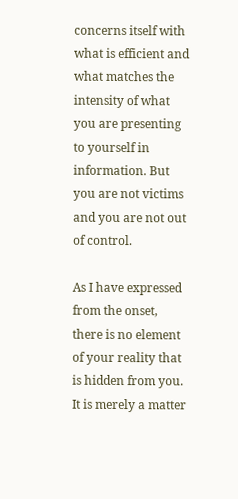concerns itself with what is efficient and what matches the intensity of what you are presenting to yourself in information. But you are not victims and you are not out of control.

As I have expressed from the onset, there is no element of your reality that is hidden from you. It is merely a matter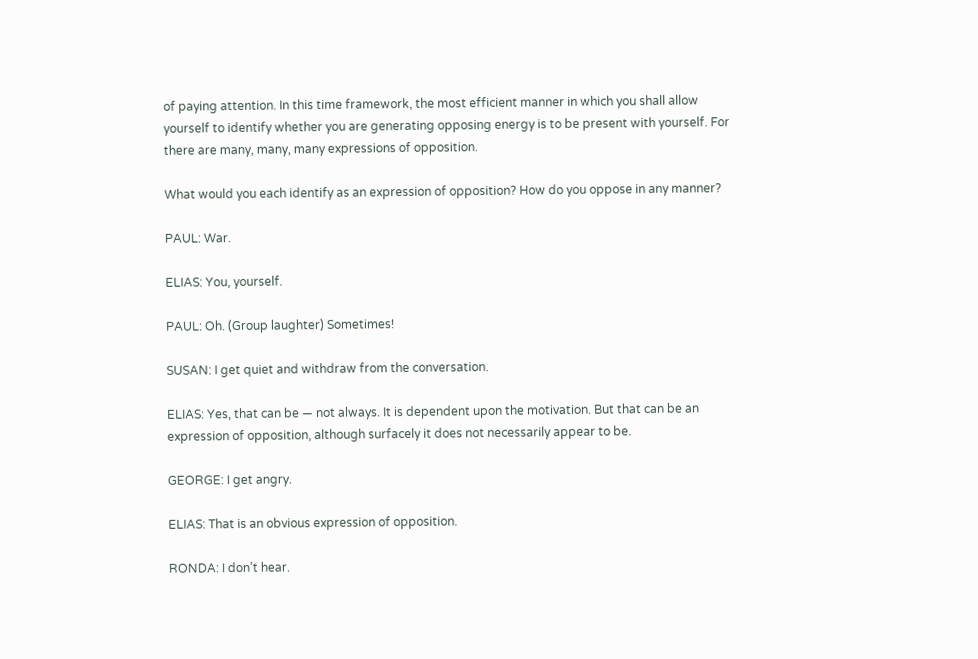of paying attention. In this time framework, the most efficient manner in which you shall allow yourself to identify whether you are generating opposing energy is to be present with yourself. For there are many, many, many expressions of opposition.

What would you each identify as an expression of opposition? How do you oppose in any manner?

PAUL: War.

ELIAS: You, yourself.

PAUL: Oh. (Group laughter) Sometimes!

SUSAN: I get quiet and withdraw from the conversation.

ELIAS: Yes, that can be — not always. It is dependent upon the motivation. But that can be an expression of opposition, although surfacely it does not necessarily appear to be.

GEORGE: I get angry.

ELIAS: That is an obvious expression of opposition.

RONDA: I don’t hear.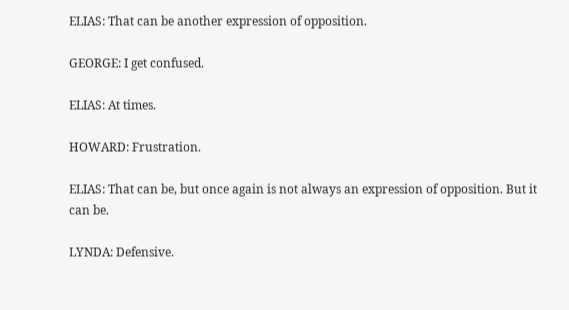ELIAS: That can be another expression of opposition.

GEORGE: I get confused.

ELIAS: At times.

HOWARD: Frustration.

ELIAS: That can be, but once again is not always an expression of opposition. But it can be.

LYNDA: Defensive.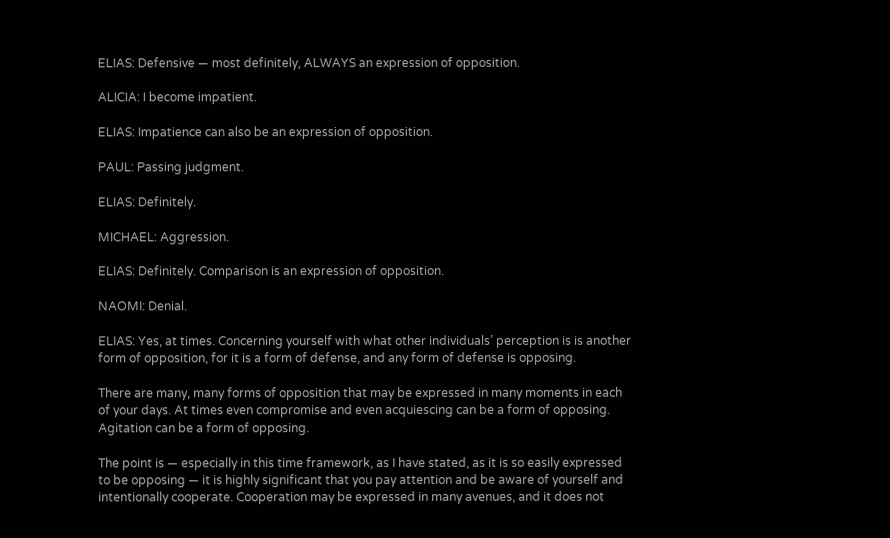ELIAS: Defensive — most definitely, ALWAYS an expression of opposition.

ALICIA: I become impatient.

ELIAS: Impatience can also be an expression of opposition.

PAUL: Passing judgment.

ELIAS: Definitely.

MICHAEL: Aggression.

ELIAS: Definitely. Comparison is an expression of opposition.

NAOMI: Denial.

ELIAS: Yes, at times. Concerning yourself with what other individuals’ perception is is another form of opposition, for it is a form of defense, and any form of defense is opposing.

There are many, many forms of opposition that may be expressed in many moments in each of your days. At times even compromise and even acquiescing can be a form of opposing. Agitation can be a form of opposing.

The point is — especially in this time framework, as I have stated, as it is so easily expressed to be opposing — it is highly significant that you pay attention and be aware of yourself and intentionally cooperate. Cooperation may be expressed in many avenues, and it does not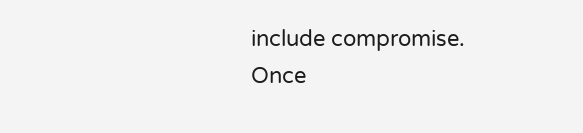include compromise. Once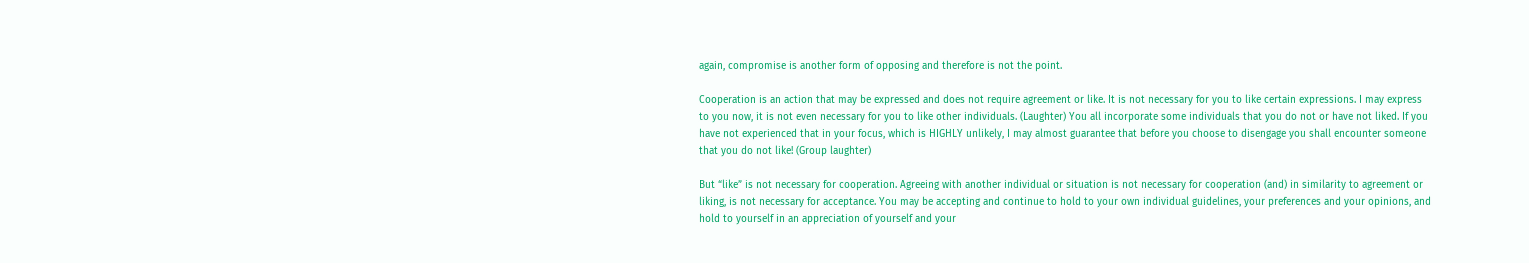again, compromise is another form of opposing and therefore is not the point.

Cooperation is an action that may be expressed and does not require agreement or like. It is not necessary for you to like certain expressions. I may express to you now, it is not even necessary for you to like other individuals. (Laughter) You all incorporate some individuals that you do not or have not liked. If you have not experienced that in your focus, which is HIGHLY unlikely, I may almost guarantee that before you choose to disengage you shall encounter someone that you do not like! (Group laughter)

But “like” is not necessary for cooperation. Agreeing with another individual or situation is not necessary for cooperation (and) in similarity to agreement or liking, is not necessary for acceptance. You may be accepting and continue to hold to your own individual guidelines, your preferences and your opinions, and hold to yourself in an appreciation of yourself and your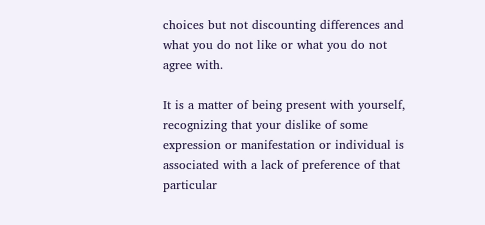choices but not discounting differences and what you do not like or what you do not agree with.

It is a matter of being present with yourself, recognizing that your dislike of some expression or manifestation or individual is associated with a lack of preference of that particular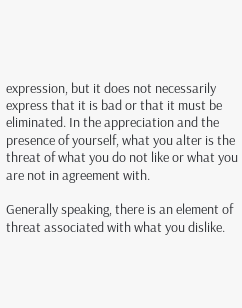expression, but it does not necessarily express that it is bad or that it must be eliminated. In the appreciation and the presence of yourself, what you alter is the threat of what you do not like or what you are not in agreement with.

Generally speaking, there is an element of threat associated with what you dislike.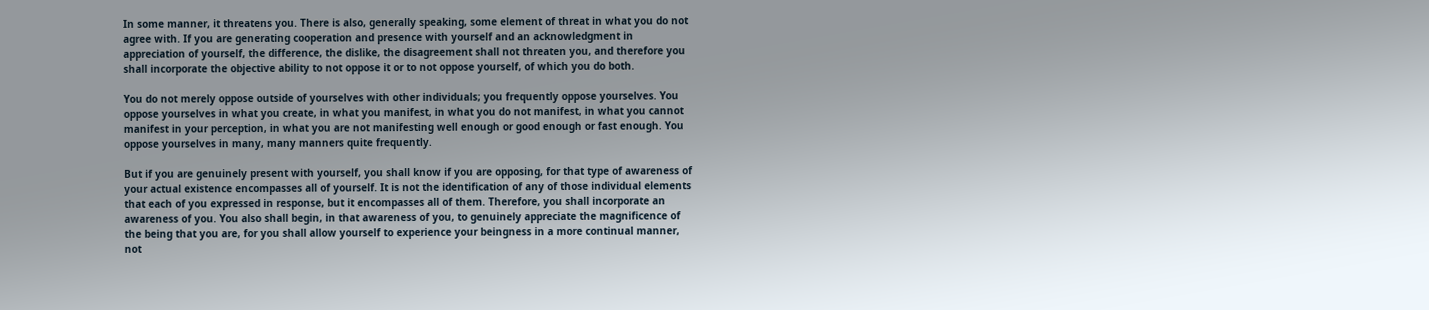In some manner, it threatens you. There is also, generally speaking, some element of threat in what you do not agree with. If you are generating cooperation and presence with yourself and an acknowledgment in appreciation of yourself, the difference, the dislike, the disagreement shall not threaten you, and therefore you shall incorporate the objective ability to not oppose it or to not oppose yourself, of which you do both.

You do not merely oppose outside of yourselves with other individuals; you frequently oppose yourselves. You oppose yourselves in what you create, in what you manifest, in what you do not manifest, in what you cannot manifest in your perception, in what you are not manifesting well enough or good enough or fast enough. You oppose yourselves in many, many manners quite frequently.

But if you are genuinely present with yourself, you shall know if you are opposing, for that type of awareness of your actual existence encompasses all of yourself. It is not the identification of any of those individual elements that each of you expressed in response, but it encompasses all of them. Therefore, you shall incorporate an awareness of you. You also shall begin, in that awareness of you, to genuinely appreciate the magnificence of the being that you are, for you shall allow yourself to experience your beingness in a more continual manner, not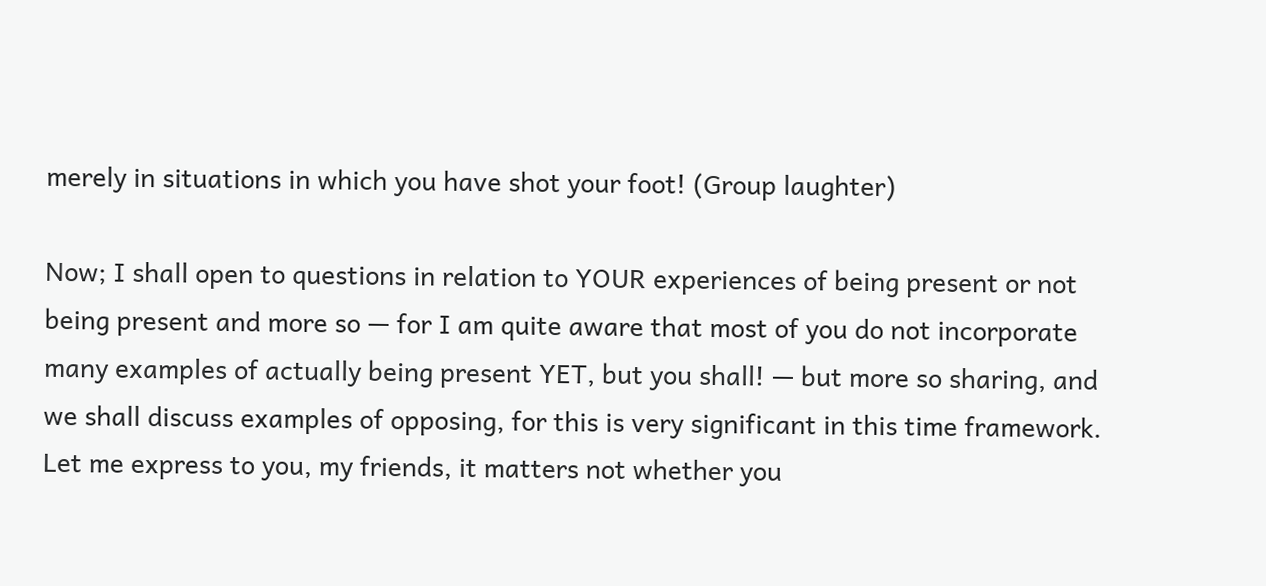merely in situations in which you have shot your foot! (Group laughter)

Now; I shall open to questions in relation to YOUR experiences of being present or not being present and more so — for I am quite aware that most of you do not incorporate many examples of actually being present YET, but you shall! — but more so sharing, and we shall discuss examples of opposing, for this is very significant in this time framework. Let me express to you, my friends, it matters not whether you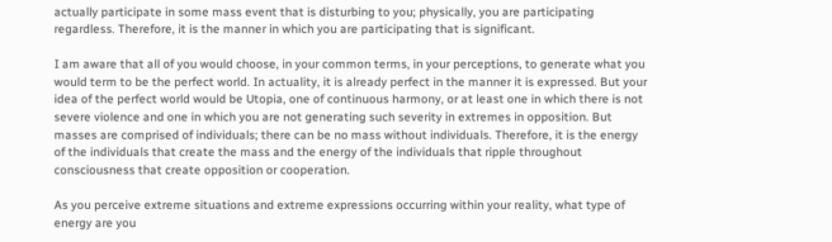actually participate in some mass event that is disturbing to you; physically, you are participating regardless. Therefore, it is the manner in which you are participating that is significant.

I am aware that all of you would choose, in your common terms, in your perceptions, to generate what you would term to be the perfect world. In actuality, it is already perfect in the manner it is expressed. But your idea of the perfect world would be Utopia, one of continuous harmony, or at least one in which there is not severe violence and one in which you are not generating such severity in extremes in opposition. But masses are comprised of individuals; there can be no mass without individuals. Therefore, it is the energy of the individuals that create the mass and the energy of the individuals that ripple throughout consciousness that create opposition or cooperation.

As you perceive extreme situations and extreme expressions occurring within your reality, what type of energy are you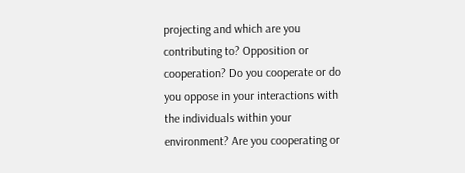projecting and which are you contributing to? Opposition or cooperation? Do you cooperate or do you oppose in your interactions with the individuals within your environment? Are you cooperating or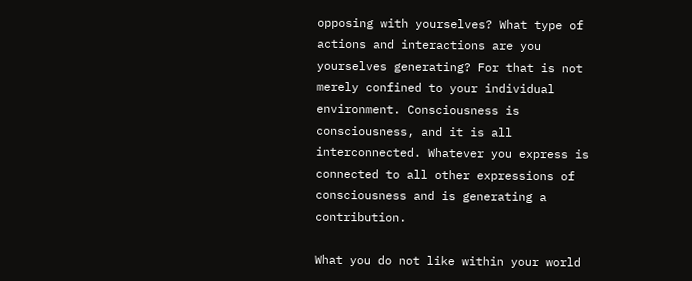opposing with yourselves? What type of actions and interactions are you yourselves generating? For that is not merely confined to your individual environment. Consciousness is consciousness, and it is all interconnected. Whatever you express is connected to all other expressions of consciousness and is generating a contribution.

What you do not like within your world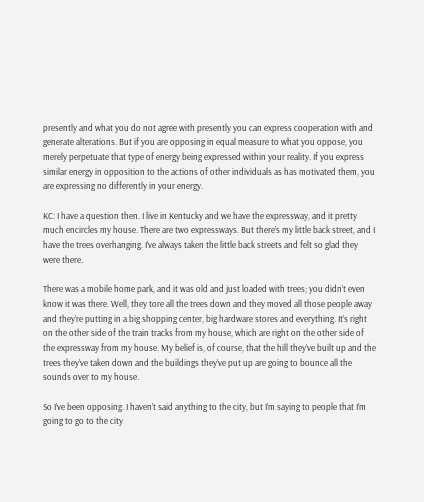presently and what you do not agree with presently you can express cooperation with and generate alterations. But if you are opposing in equal measure to what you oppose, you merely perpetuate that type of energy being expressed within your reality. If you express similar energy in opposition to the actions of other individuals as has motivated them, you are expressing no differently in your energy.

KC: I have a question then. I live in Kentucky and we have the expressway, and it pretty much encircles my house. There are two expressways. But there’s my little back street, and I have the trees overhanging. I’ve always taken the little back streets and felt so glad they were there.

There was a mobile home park, and it was old and just loaded with trees; you didn’t even know it was there. Well, they tore all the trees down and they moved all those people away and they’re putting in a big shopping center, big hardware stores and everything. It’s right on the other side of the train tracks from my house, which are right on the other side of the expressway from my house. My belief is, of course, that the hill they’ve built up and the trees they’ve taken down and the buildings they’ve put up are going to bounce all the sounds over to my house.

So I’ve been opposing. I haven’t said anything to the city, but I’m saying to people that I’m going to go to the city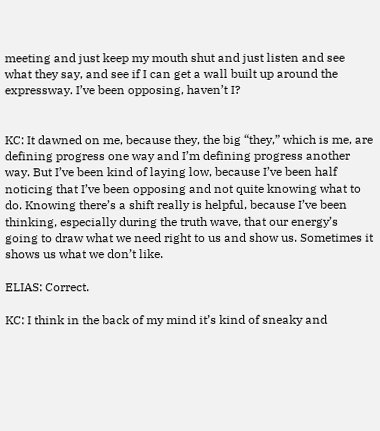meeting and just keep my mouth shut and just listen and see what they say, and see if I can get a wall built up around the expressway. I’ve been opposing, haven’t I?


KC: It dawned on me, because they, the big “they,” which is me, are defining progress one way and I’m defining progress another way. But I’ve been kind of laying low, because I’ve been half noticing that I’ve been opposing and not quite knowing what to do. Knowing there’s a shift really is helpful, because I’ve been thinking, especially during the truth wave, that our energy’s going to draw what we need right to us and show us. Sometimes it shows us what we don’t like.

ELIAS: Correct.

KC: I think in the back of my mind it’s kind of sneaky and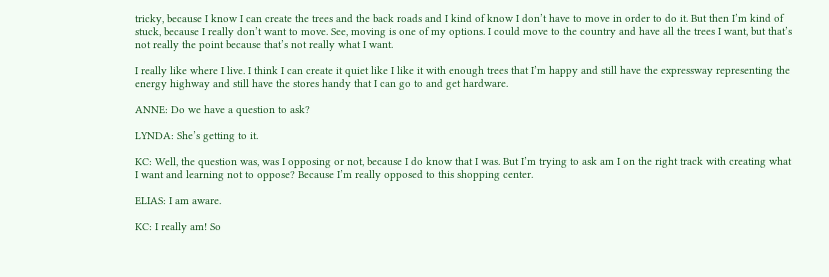tricky, because I know I can create the trees and the back roads and I kind of know I don’t have to move in order to do it. But then I’m kind of stuck, because I really don’t want to move. See, moving is one of my options. I could move to the country and have all the trees I want, but that’s not really the point because that’s not really what I want.

I really like where I live. I think I can create it quiet like I like it with enough trees that I’m happy and still have the expressway representing the energy highway and still have the stores handy that I can go to and get hardware.

ANNE: Do we have a question to ask?

LYNDA: She’s getting to it.

KC: Well, the question was, was I opposing or not, because I do know that I was. But I’m trying to ask am I on the right track with creating what I want and learning not to oppose? Because I’m really opposed to this shopping center.

ELIAS: I am aware.

KC: I really am! So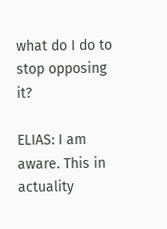what do I do to stop opposing it?

ELIAS: I am aware. This in actuality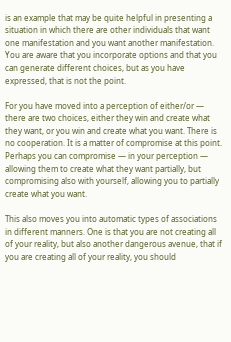is an example that may be quite helpful in presenting a situation in which there are other individuals that want one manifestation and you want another manifestation. You are aware that you incorporate options and that you can generate different choices, but as you have expressed, that is not the point.

For you have moved into a perception of either/or — there are two choices, either they win and create what they want, or you win and create what you want. There is no cooperation. It is a matter of compromise at this point. Perhaps you can compromise — in your perception — allowing them to create what they want partially, but compromising also with yourself, allowing you to partially create what you want.

This also moves you into automatic types of associations in different manners. One is that you are not creating all of your reality, but also another dangerous avenue, that if you are creating all of your reality, you should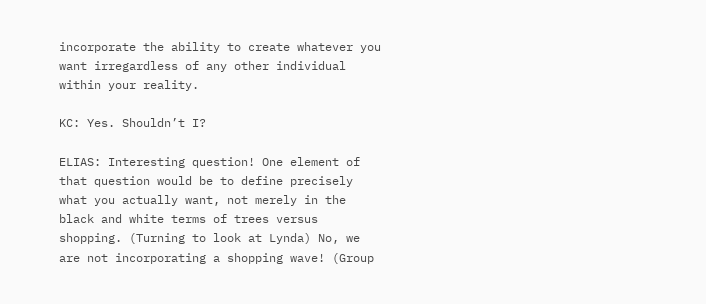incorporate the ability to create whatever you want irregardless of any other individual within your reality.

KC: Yes. Shouldn’t I?

ELIAS: Interesting question! One element of that question would be to define precisely what you actually want, not merely in the black and white terms of trees versus shopping. (Turning to look at Lynda) No, we are not incorporating a shopping wave! (Group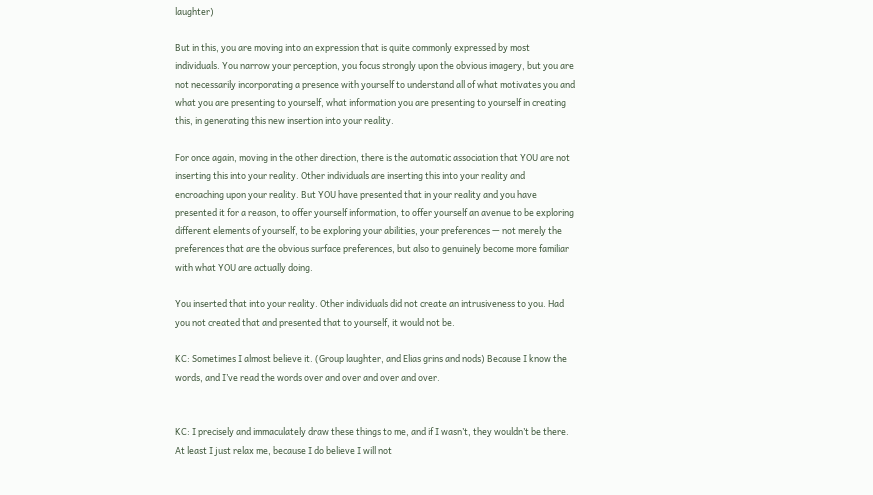laughter)

But in this, you are moving into an expression that is quite commonly expressed by most individuals. You narrow your perception, you focus strongly upon the obvious imagery, but you are not necessarily incorporating a presence with yourself to understand all of what motivates you and what you are presenting to yourself, what information you are presenting to yourself in creating this, in generating this new insertion into your reality.

For once again, moving in the other direction, there is the automatic association that YOU are not inserting this into your reality. Other individuals are inserting this into your reality and encroaching upon your reality. But YOU have presented that in your reality and you have presented it for a reason, to offer yourself information, to offer yourself an avenue to be exploring different elements of yourself, to be exploring your abilities, your preferences — not merely the preferences that are the obvious surface preferences, but also to genuinely become more familiar with what YOU are actually doing.

You inserted that into your reality. Other individuals did not create an intrusiveness to you. Had you not created that and presented that to yourself, it would not be.

KC: Sometimes I almost believe it. (Group laughter, and Elias grins and nods) Because I know the words, and I’ve read the words over and over and over and over.


KC: I precisely and immaculately draw these things to me, and if I wasn’t, they wouldn’t be there. At least I just relax me, because I do believe I will not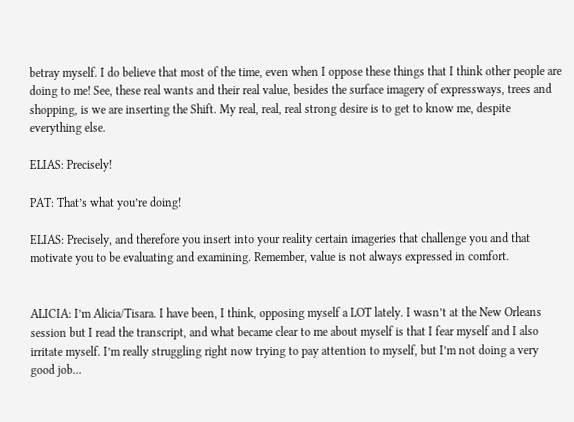betray myself. I do believe that most of the time, even when I oppose these things that I think other people are doing to me! See, these real wants and their real value, besides the surface imagery of expressways, trees and shopping, is we are inserting the Shift. My real, real, real strong desire is to get to know me, despite everything else.

ELIAS: Precisely!

PAT: That’s what you’re doing!

ELIAS: Precisely, and therefore you insert into your reality certain imageries that challenge you and that motivate you to be evaluating and examining. Remember, value is not always expressed in comfort.


ALICIA: I’m Alicia/Tisara. I have been, I think, opposing myself a LOT lately. I wasn’t at the New Orleans session but I read the transcript, and what became clear to me about myself is that I fear myself and I also irritate myself. I’m really struggling right now trying to pay attention to myself, but I’m not doing a very good job...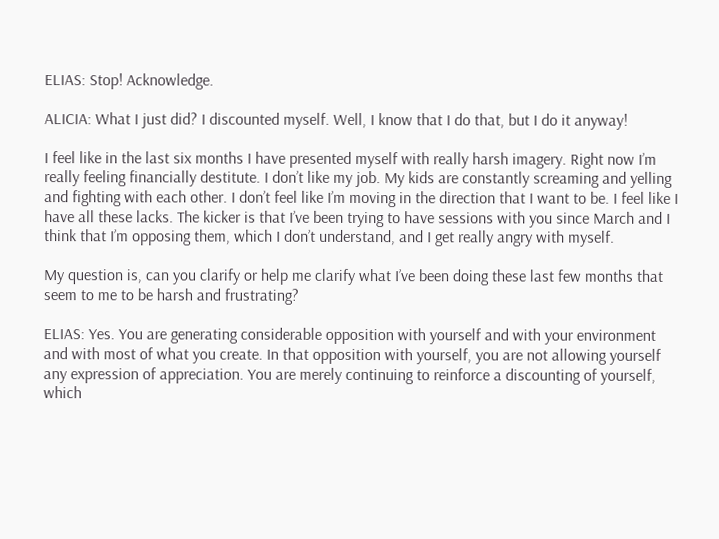ELIAS: Stop! Acknowledge.

ALICIA: What I just did? I discounted myself. Well, I know that I do that, but I do it anyway!

I feel like in the last six months I have presented myself with really harsh imagery. Right now I’m really feeling financially destitute. I don’t like my job. My kids are constantly screaming and yelling and fighting with each other. I don’t feel like I’m moving in the direction that I want to be. I feel like I have all these lacks. The kicker is that I’ve been trying to have sessions with you since March and I think that I’m opposing them, which I don’t understand, and I get really angry with myself.

My question is, can you clarify or help me clarify what I’ve been doing these last few months that seem to me to be harsh and frustrating?

ELIAS: Yes. You are generating considerable opposition with yourself and with your environment and with most of what you create. In that opposition with yourself, you are not allowing yourself any expression of appreciation. You are merely continuing to reinforce a discounting of yourself, which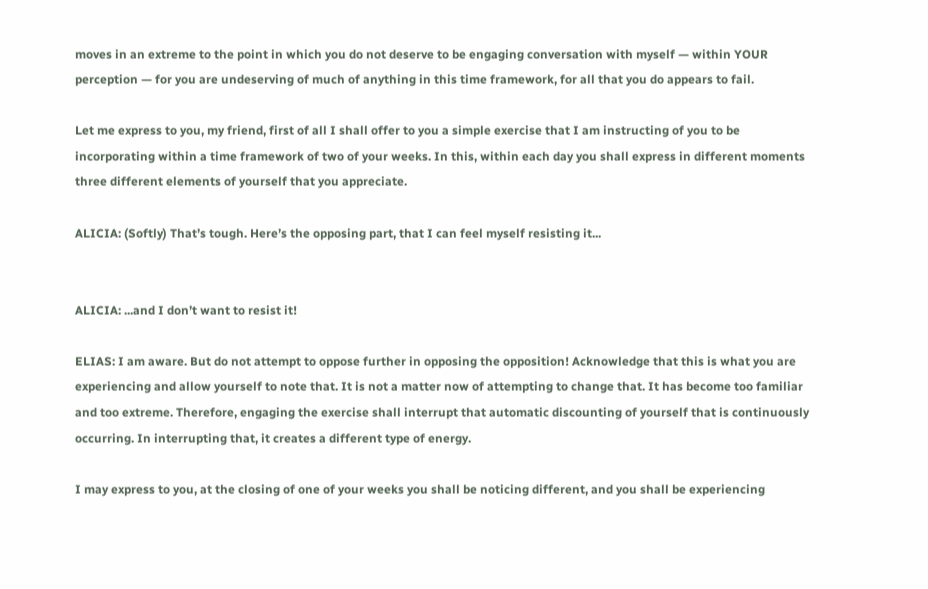moves in an extreme to the point in which you do not deserve to be engaging conversation with myself — within YOUR perception — for you are undeserving of much of anything in this time framework, for all that you do appears to fail.

Let me express to you, my friend, first of all I shall offer to you a simple exercise that I am instructing of you to be incorporating within a time framework of two of your weeks. In this, within each day you shall express in different moments three different elements of yourself that you appreciate.

ALICIA: (Softly) That’s tough. Here’s the opposing part, that I can feel myself resisting it...


ALICIA: ...and I don’t want to resist it!

ELIAS: I am aware. But do not attempt to oppose further in opposing the opposition! Acknowledge that this is what you are experiencing and allow yourself to note that. It is not a matter now of attempting to change that. It has become too familiar and too extreme. Therefore, engaging the exercise shall interrupt that automatic discounting of yourself that is continuously occurring. In interrupting that, it creates a different type of energy.

I may express to you, at the closing of one of your weeks you shall be noticing different, and you shall be experiencing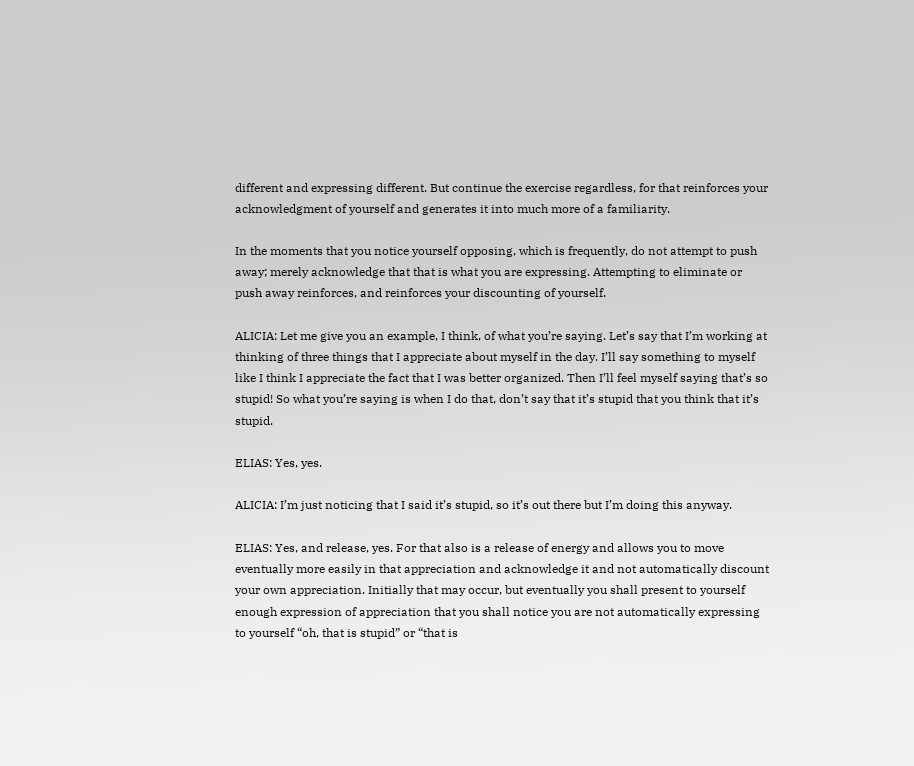different and expressing different. But continue the exercise regardless, for that reinforces your acknowledgment of yourself and generates it into much more of a familiarity.

In the moments that you notice yourself opposing, which is frequently, do not attempt to push away; merely acknowledge that that is what you are expressing. Attempting to eliminate or push away reinforces, and reinforces your discounting of yourself.

ALICIA: Let me give you an example, I think, of what you’re saying. Let’s say that I’m working at thinking of three things that I appreciate about myself in the day. I’ll say something to myself like I think I appreciate the fact that I was better organized. Then I’ll feel myself saying that’s so stupid! So what you’re saying is when I do that, don’t say that it’s stupid that you think that it’s stupid.

ELIAS: Yes, yes.

ALICIA: I’m just noticing that I said it’s stupid, so it’s out there but I’m doing this anyway.

ELIAS: Yes, and release, yes. For that also is a release of energy and allows you to move eventually more easily in that appreciation and acknowledge it and not automatically discount your own appreciation. Initially that may occur, but eventually you shall present to yourself enough expression of appreciation that you shall notice you are not automatically expressing to yourself “oh, that is stupid” or “that is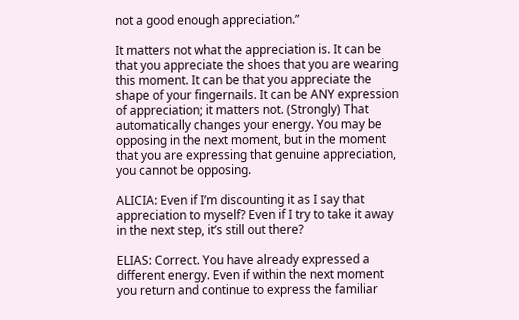not a good enough appreciation.”

It matters not what the appreciation is. It can be that you appreciate the shoes that you are wearing this moment. It can be that you appreciate the shape of your fingernails. It can be ANY expression of appreciation; it matters not. (Strongly) That automatically changes your energy. You may be opposing in the next moment, but in the moment that you are expressing that genuine appreciation, you cannot be opposing.

ALICIA: Even if I’m discounting it as I say that appreciation to myself? Even if I try to take it away in the next step, it’s still out there?

ELIAS: Correct. You have already expressed a different energy. Even if within the next moment you return and continue to express the familiar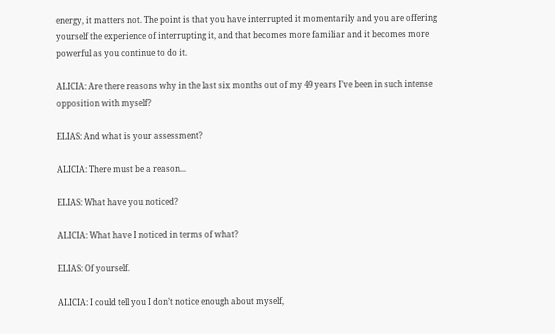energy, it matters not. The point is that you have interrupted it momentarily and you are offering yourself the experience of interrupting it, and that becomes more familiar and it becomes more powerful as you continue to do it.

ALICIA: Are there reasons why in the last six months out of my 49 years I’ve been in such intense opposition with myself?

ELIAS: And what is your assessment?

ALICIA: There must be a reason...

ELIAS: What have you noticed?

ALICIA: What have I noticed in terms of what?

ELIAS: Of yourself.

ALICIA: I could tell you I don’t notice enough about myself,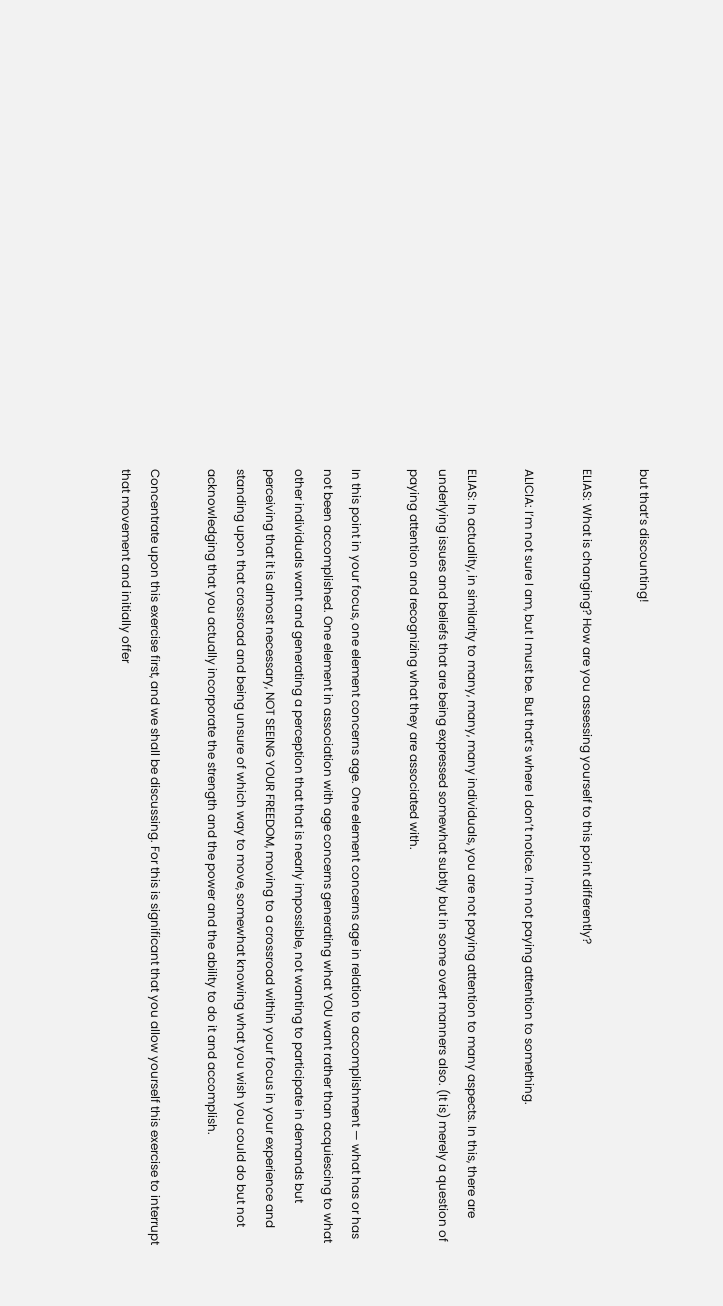but that’s discounting!

ELIAS: What is changing? How are you assessing yourself to this point differently?

ALICIA: I’m not sure I am, but I must be. But that’s where I don’t notice. I’m not paying attention to something.

ELIAS: In actuality, in similarity to many, many, many individuals, you are not paying attention to many aspects. In this, there are underlying issues and beliefs that are being expressed somewhat subtly but in some overt manners also. (It is) merely a question of paying attention and recognizing what they are associated with.

In this point in your focus, one element concerns age. One element concerns age in relation to accomplishment — what has or has not been accomplished. One element in association with age concerns generating what YOU want rather than acquiescing to what other individuals want and generating a perception that that is nearly impossible, not wanting to participate in demands but perceiving that it is almost necessary, NOT SEEING YOUR FREEDOM, moving to a crossroad within your focus in your experience and standing upon that crossroad and being unsure of which way to move, somewhat knowing what you wish you could do but not acknowledging that you actually incorporate the strength and the power and the ability to do it and accomplish.

Concentrate upon this exercise first, and we shall be discussing. For this is significant that you allow yourself this exercise to interrupt that movement and initially offer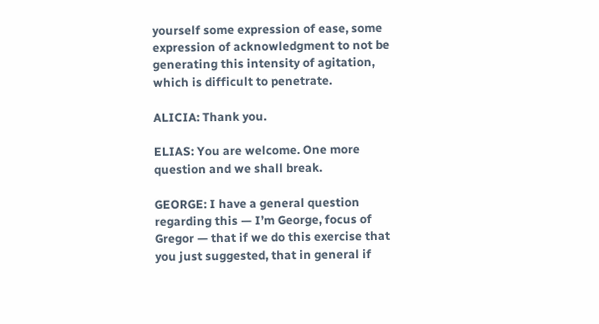yourself some expression of ease, some expression of acknowledgment to not be generating this intensity of agitation, which is difficult to penetrate.

ALICIA: Thank you.

ELIAS: You are welcome. One more question and we shall break.

GEORGE: I have a general question regarding this — I’m George, focus of Gregor — that if we do this exercise that you just suggested, that in general if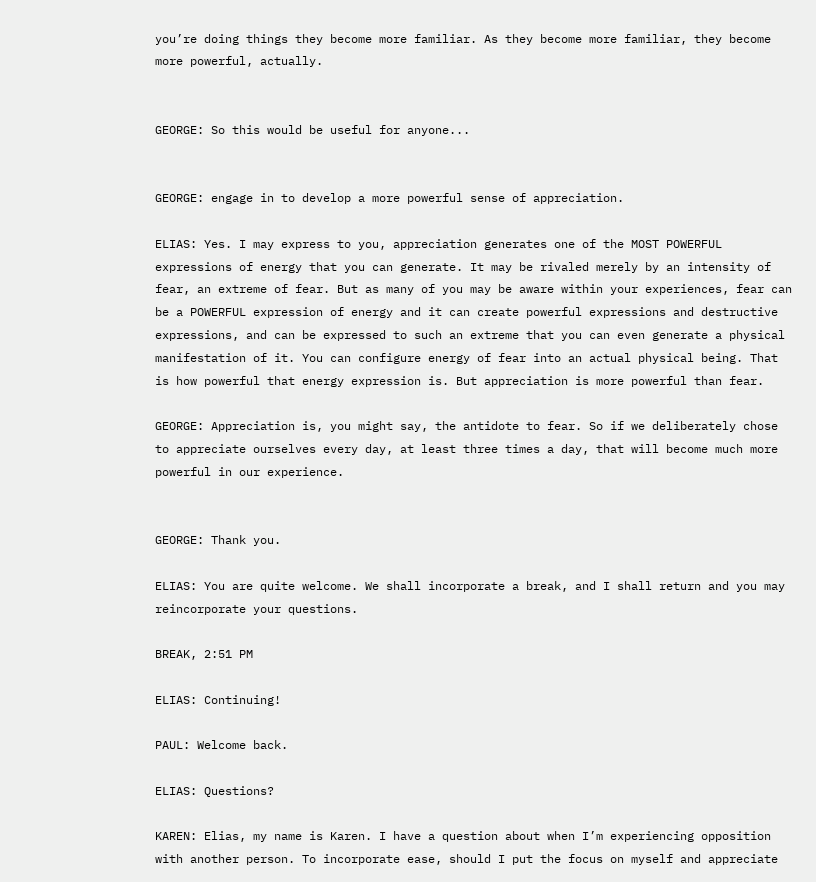you’re doing things they become more familiar. As they become more familiar, they become more powerful, actually.


GEORGE: So this would be useful for anyone...


GEORGE: engage in to develop a more powerful sense of appreciation.

ELIAS: Yes. I may express to you, appreciation generates one of the MOST POWERFUL expressions of energy that you can generate. It may be rivaled merely by an intensity of fear, an extreme of fear. But as many of you may be aware within your experiences, fear can be a POWERFUL expression of energy and it can create powerful expressions and destructive expressions, and can be expressed to such an extreme that you can even generate a physical manifestation of it. You can configure energy of fear into an actual physical being. That is how powerful that energy expression is. But appreciation is more powerful than fear.

GEORGE: Appreciation is, you might say, the antidote to fear. So if we deliberately chose to appreciate ourselves every day, at least three times a day, that will become much more powerful in our experience.


GEORGE: Thank you.

ELIAS: You are quite welcome. We shall incorporate a break, and I shall return and you may reincorporate your questions.

BREAK, 2:51 PM

ELIAS: Continuing!

PAUL: Welcome back.

ELIAS: Questions?

KAREN: Elias, my name is Karen. I have a question about when I’m experiencing opposition with another person. To incorporate ease, should I put the focus on myself and appreciate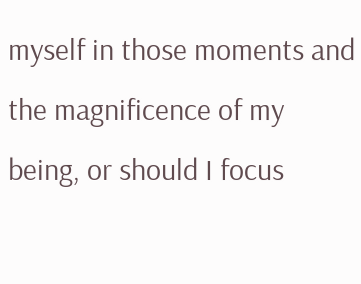myself in those moments and the magnificence of my being, or should I focus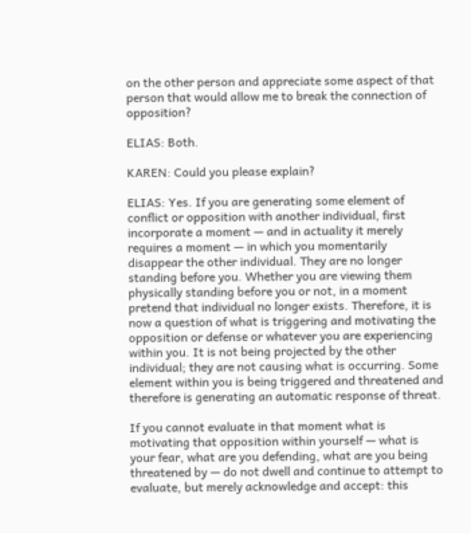on the other person and appreciate some aspect of that person that would allow me to break the connection of opposition?

ELIAS: Both.

KAREN: Could you please explain?

ELIAS: Yes. If you are generating some element of conflict or opposition with another individual, first incorporate a moment — and in actuality it merely requires a moment — in which you momentarily disappear the other individual. They are no longer standing before you. Whether you are viewing them physically standing before you or not, in a moment pretend that individual no longer exists. Therefore, it is now a question of what is triggering and motivating the opposition or defense or whatever you are experiencing within you. It is not being projected by the other individual; they are not causing what is occurring. Some element within you is being triggered and threatened and therefore is generating an automatic response of threat.

If you cannot evaluate in that moment what is motivating that opposition within yourself — what is your fear, what are you defending, what are you being threatened by — do not dwell and continue to attempt to evaluate, but merely acknowledge and accept: this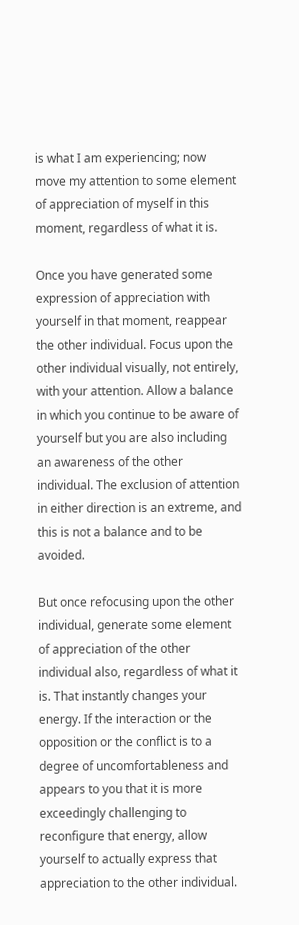is what I am experiencing; now move my attention to some element of appreciation of myself in this moment, regardless of what it is.

Once you have generated some expression of appreciation with yourself in that moment, reappear the other individual. Focus upon the other individual visually, not entirely, with your attention. Allow a balance in which you continue to be aware of yourself but you are also including an awareness of the other individual. The exclusion of attention in either direction is an extreme, and this is not a balance and to be avoided.

But once refocusing upon the other individual, generate some element of appreciation of the other individual also, regardless of what it is. That instantly changes your energy. If the interaction or the opposition or the conflict is to a degree of uncomfortableness and appears to you that it is more exceedingly challenging to reconfigure that energy, allow yourself to actually express that appreciation to the other individual.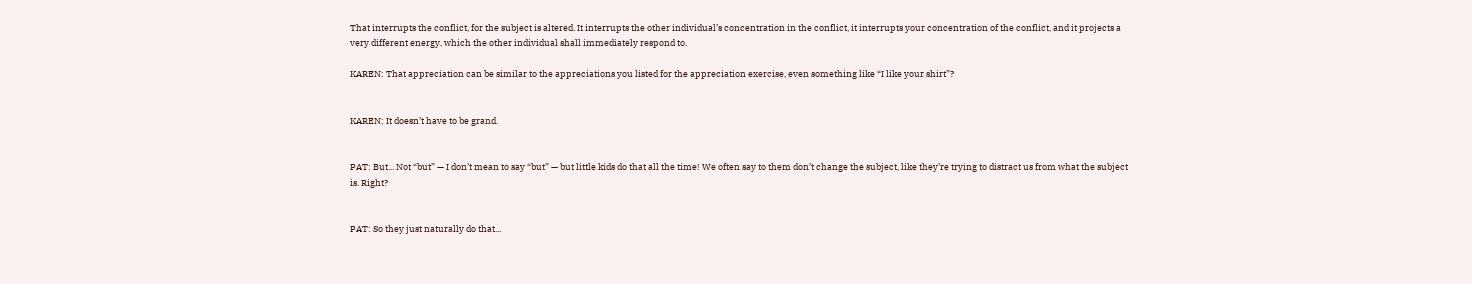That interrupts the conflict, for the subject is altered. It interrupts the other individual’s concentration in the conflict, it interrupts your concentration of the conflict, and it projects a very different energy, which the other individual shall immediately respond to.

KAREN: That appreciation can be similar to the appreciations you listed for the appreciation exercise, even something like “I like your shirt”?


KAREN: It doesn’t have to be grand.


PAT: But... Not “but” — I don’t mean to say “but” — but little kids do that all the time! We often say to them don’t change the subject, like they’re trying to distract us from what the subject is. Right?


PAT: So they just naturally do that...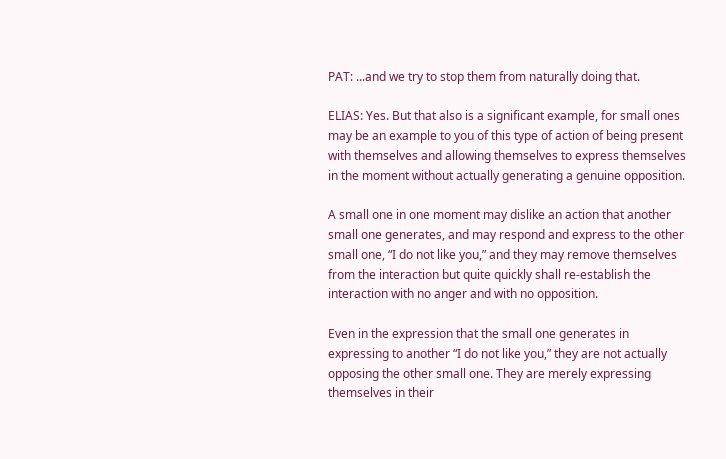PAT: ...and we try to stop them from naturally doing that.

ELIAS: Yes. But that also is a significant example, for small ones may be an example to you of this type of action of being present with themselves and allowing themselves to express themselves in the moment without actually generating a genuine opposition.

A small one in one moment may dislike an action that another small one generates, and may respond and express to the other small one, “I do not like you,” and they may remove themselves from the interaction but quite quickly shall re-establish the interaction with no anger and with no opposition.

Even in the expression that the small one generates in expressing to another “I do not like you,” they are not actually opposing the other small one. They are merely expressing themselves in their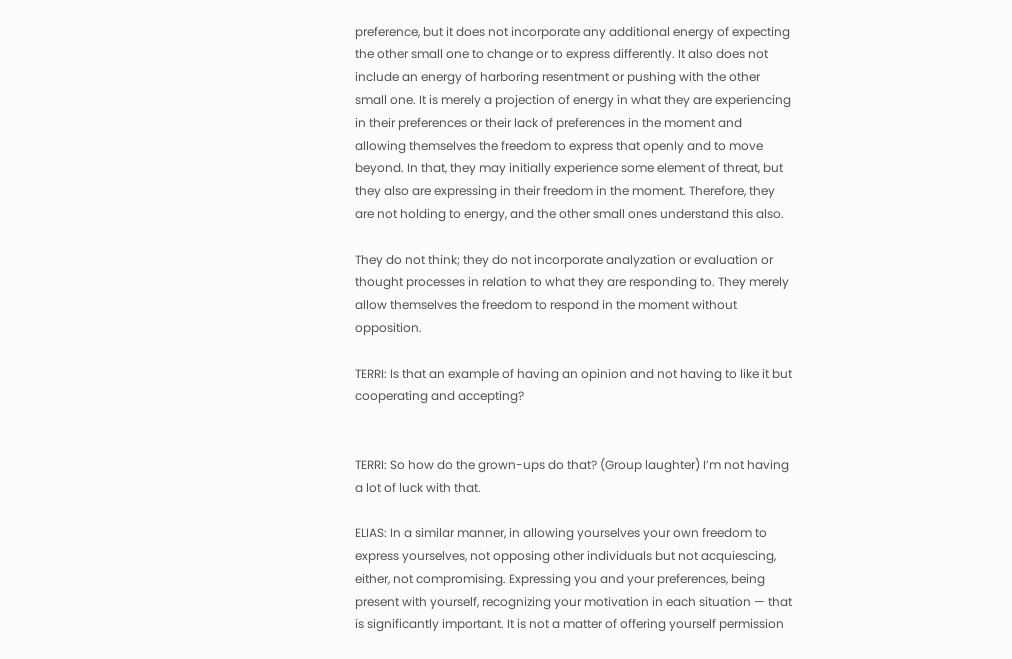preference, but it does not incorporate any additional energy of expecting the other small one to change or to express differently. It also does not include an energy of harboring resentment or pushing with the other small one. It is merely a projection of energy in what they are experiencing in their preferences or their lack of preferences in the moment and allowing themselves the freedom to express that openly and to move beyond. In that, they may initially experience some element of threat, but they also are expressing in their freedom in the moment. Therefore, they are not holding to energy, and the other small ones understand this also.

They do not think; they do not incorporate analyzation or evaluation or thought processes in relation to what they are responding to. They merely allow themselves the freedom to respond in the moment without opposition.

TERRI: Is that an example of having an opinion and not having to like it but cooperating and accepting?


TERRI: So how do the grown-ups do that? (Group laughter) I’m not having a lot of luck with that.

ELIAS: In a similar manner, in allowing yourselves your own freedom to express yourselves, not opposing other individuals but not acquiescing, either, not compromising. Expressing you and your preferences, being present with yourself, recognizing your motivation in each situation — that is significantly important. It is not a matter of offering yourself permission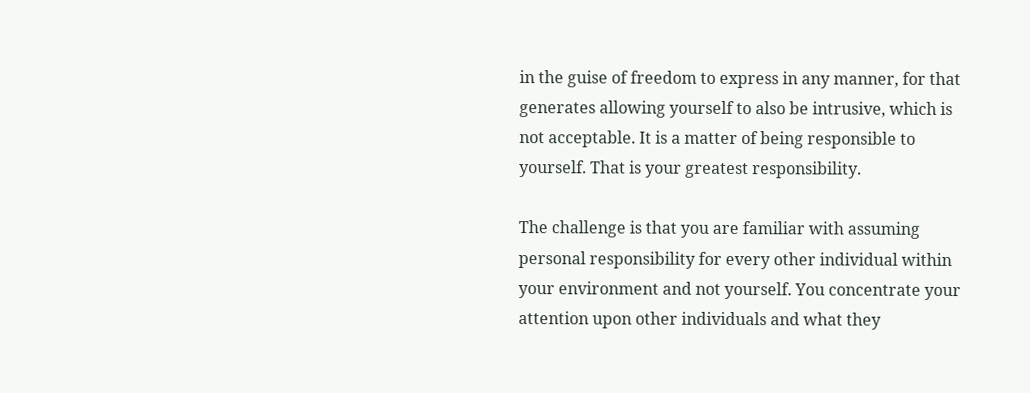in the guise of freedom to express in any manner, for that generates allowing yourself to also be intrusive, which is not acceptable. It is a matter of being responsible to yourself. That is your greatest responsibility.

The challenge is that you are familiar with assuming personal responsibility for every other individual within your environment and not yourself. You concentrate your attention upon other individuals and what they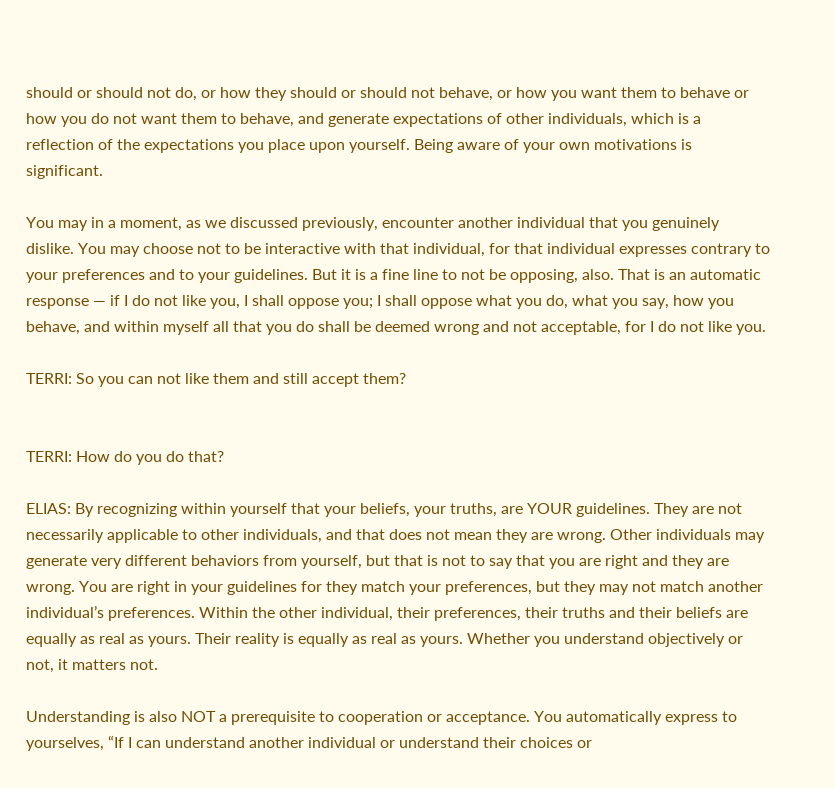should or should not do, or how they should or should not behave, or how you want them to behave or how you do not want them to behave, and generate expectations of other individuals, which is a reflection of the expectations you place upon yourself. Being aware of your own motivations is significant.

You may in a moment, as we discussed previously, encounter another individual that you genuinely dislike. You may choose not to be interactive with that individual, for that individual expresses contrary to your preferences and to your guidelines. But it is a fine line to not be opposing, also. That is an automatic response — if I do not like you, I shall oppose you; I shall oppose what you do, what you say, how you behave, and within myself all that you do shall be deemed wrong and not acceptable, for I do not like you.

TERRI: So you can not like them and still accept them?


TERRI: How do you do that?

ELIAS: By recognizing within yourself that your beliefs, your truths, are YOUR guidelines. They are not necessarily applicable to other individuals, and that does not mean they are wrong. Other individuals may generate very different behaviors from yourself, but that is not to say that you are right and they are wrong. You are right in your guidelines for they match your preferences, but they may not match another individual’s preferences. Within the other individual, their preferences, their truths and their beliefs are equally as real as yours. Their reality is equally as real as yours. Whether you understand objectively or not, it matters not.

Understanding is also NOT a prerequisite to cooperation or acceptance. You automatically express to yourselves, “If I can understand another individual or understand their choices or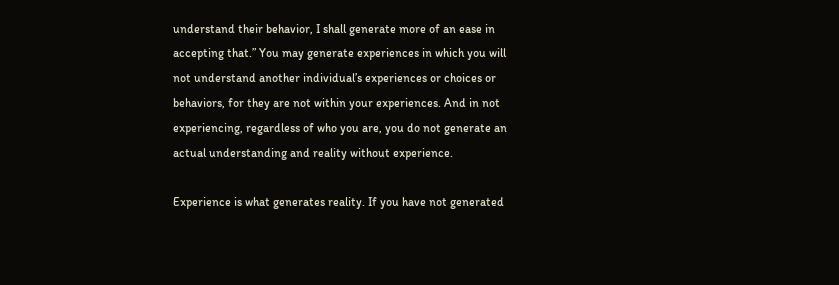understand their behavior, I shall generate more of an ease in accepting that.” You may generate experiences in which you will not understand another individual’s experiences or choices or behaviors, for they are not within your experiences. And in not experiencing, regardless of who you are, you do not generate an actual understanding and reality without experience.

Experience is what generates reality. If you have not generated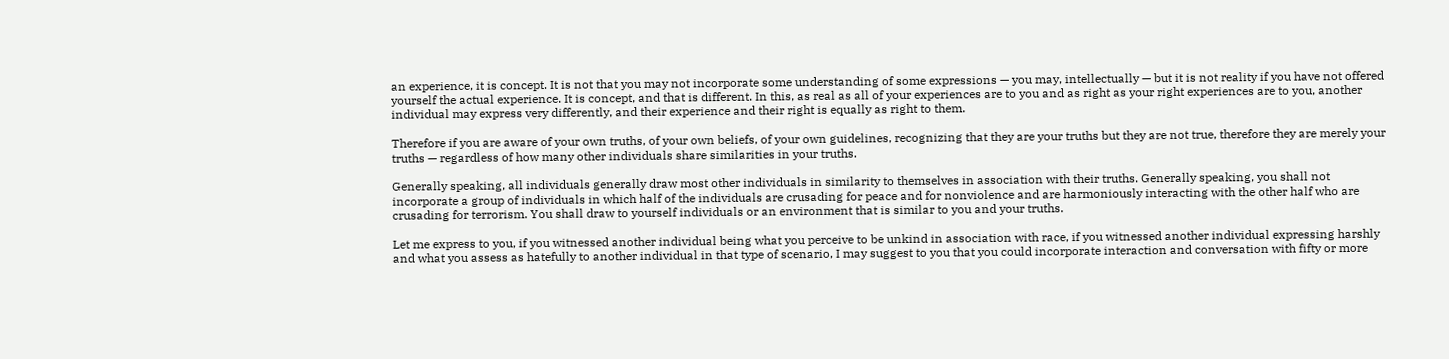an experience, it is concept. It is not that you may not incorporate some understanding of some expressions — you may, intellectually — but it is not reality if you have not offered yourself the actual experience. It is concept, and that is different. In this, as real as all of your experiences are to you and as right as your right experiences are to you, another individual may express very differently, and their experience and their right is equally as right to them.

Therefore if you are aware of your own truths, of your own beliefs, of your own guidelines, recognizing that they are your truths but they are not true, therefore they are merely your truths — regardless of how many other individuals share similarities in your truths.

Generally speaking, all individuals generally draw most other individuals in similarity to themselves in association with their truths. Generally speaking, you shall not incorporate a group of individuals in which half of the individuals are crusading for peace and for nonviolence and are harmoniously interacting with the other half who are crusading for terrorism. You shall draw to yourself individuals or an environment that is similar to you and your truths.

Let me express to you, if you witnessed another individual being what you perceive to be unkind in association with race, if you witnessed another individual expressing harshly and what you assess as hatefully to another individual in that type of scenario, I may suggest to you that you could incorporate interaction and conversation with fifty or more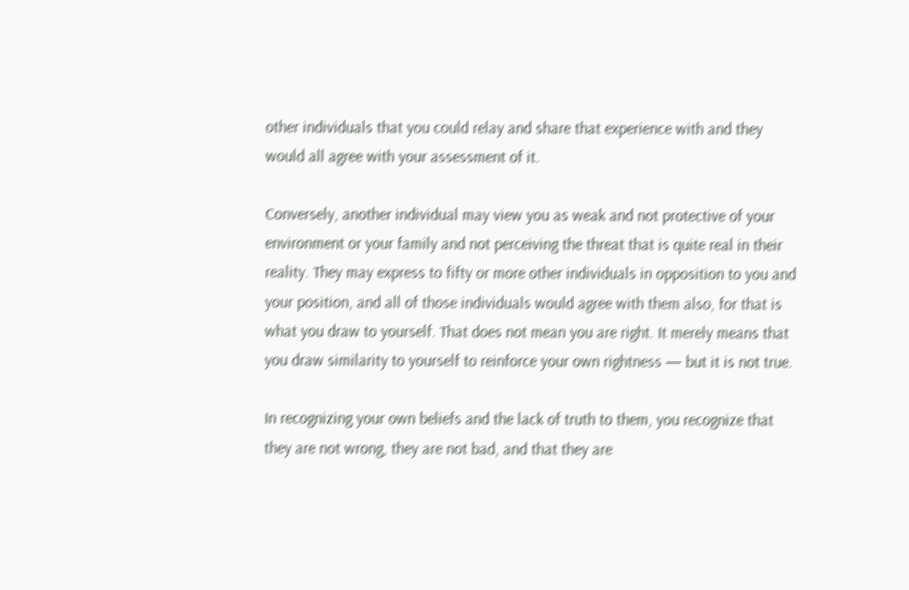other individuals that you could relay and share that experience with and they would all agree with your assessment of it.

Conversely, another individual may view you as weak and not protective of your environment or your family and not perceiving the threat that is quite real in their reality. They may express to fifty or more other individuals in opposition to you and your position, and all of those individuals would agree with them also, for that is what you draw to yourself. That does not mean you are right. It merely means that you draw similarity to yourself to reinforce your own rightness — but it is not true.

In recognizing your own beliefs and the lack of truth to them, you recognize that they are not wrong, they are not bad, and that they are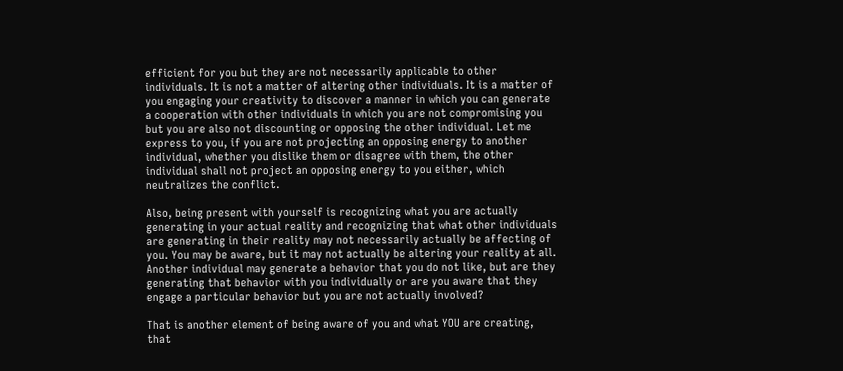efficient for you but they are not necessarily applicable to other individuals. It is not a matter of altering other individuals. It is a matter of you engaging your creativity to discover a manner in which you can generate a cooperation with other individuals in which you are not compromising you but you are also not discounting or opposing the other individual. Let me express to you, if you are not projecting an opposing energy to another individual, whether you dislike them or disagree with them, the other individual shall not project an opposing energy to you either, which neutralizes the conflict.

Also, being present with yourself is recognizing what you are actually generating in your actual reality and recognizing that what other individuals are generating in their reality may not necessarily actually be affecting of you. You may be aware, but it may not actually be altering your reality at all. Another individual may generate a behavior that you do not like, but are they generating that behavior with you individually or are you aware that they engage a particular behavior but you are not actually involved?

That is another element of being aware of you and what YOU are creating, that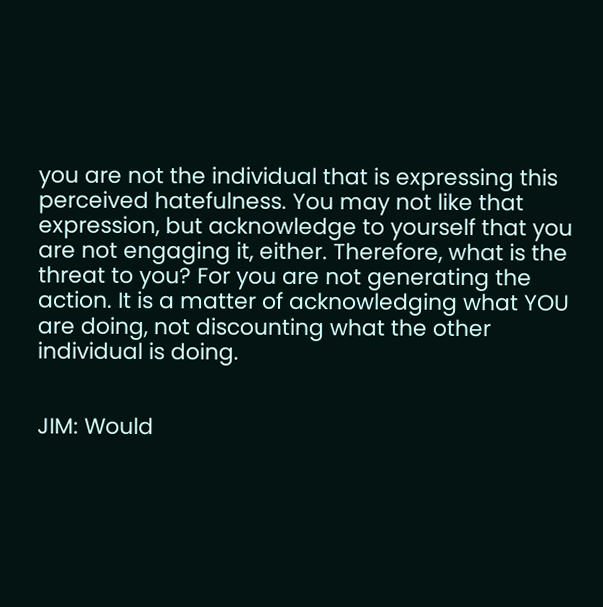you are not the individual that is expressing this perceived hatefulness. You may not like that expression, but acknowledge to yourself that you are not engaging it, either. Therefore, what is the threat to you? For you are not generating the action. It is a matter of acknowledging what YOU are doing, not discounting what the other individual is doing.


JIM: Would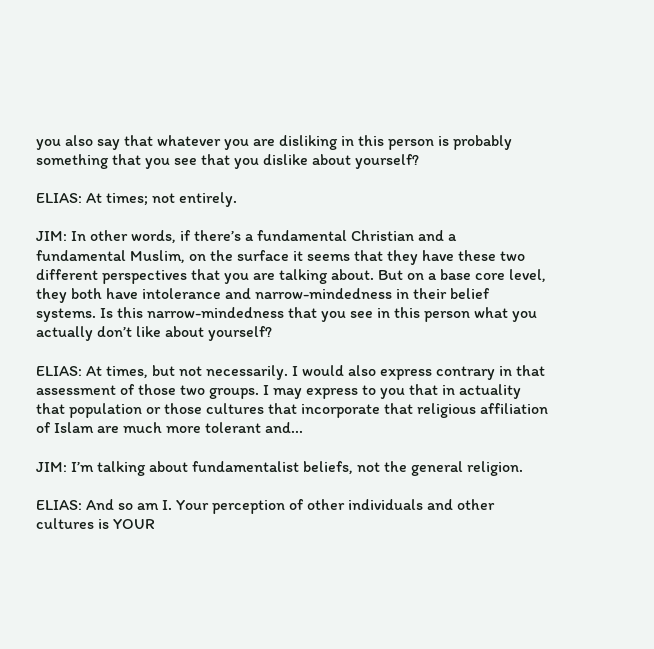you also say that whatever you are disliking in this person is probably something that you see that you dislike about yourself?

ELIAS: At times; not entirely.

JIM: In other words, if there’s a fundamental Christian and a fundamental Muslim, on the surface it seems that they have these two different perspectives that you are talking about. But on a base core level, they both have intolerance and narrow-mindedness in their belief systems. Is this narrow-mindedness that you see in this person what you actually don’t like about yourself?

ELIAS: At times, but not necessarily. I would also express contrary in that assessment of those two groups. I may express to you that in actuality that population or those cultures that incorporate that religious affiliation of Islam are much more tolerant and...

JIM: I’m talking about fundamentalist beliefs, not the general religion.

ELIAS: And so am I. Your perception of other individuals and other cultures is YOUR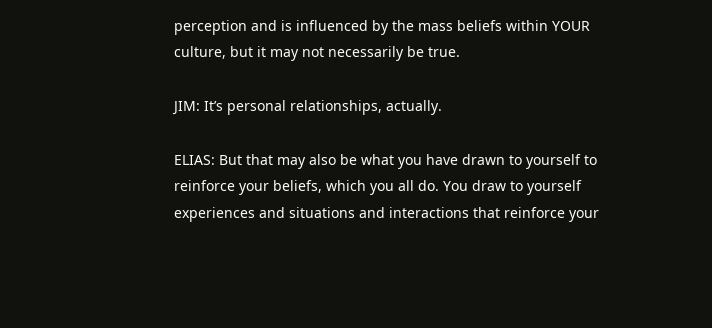perception and is influenced by the mass beliefs within YOUR culture, but it may not necessarily be true.

JIM: It’s personal relationships, actually.

ELIAS: But that may also be what you have drawn to yourself to reinforce your beliefs, which you all do. You draw to yourself experiences and situations and interactions that reinforce your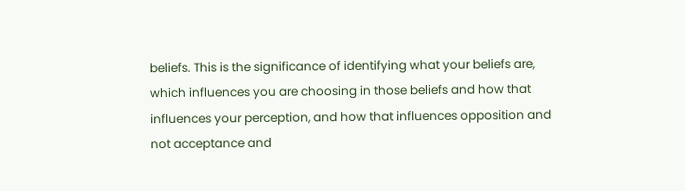beliefs. This is the significance of identifying what your beliefs are, which influences you are choosing in those beliefs and how that influences your perception, and how that influences opposition and not acceptance and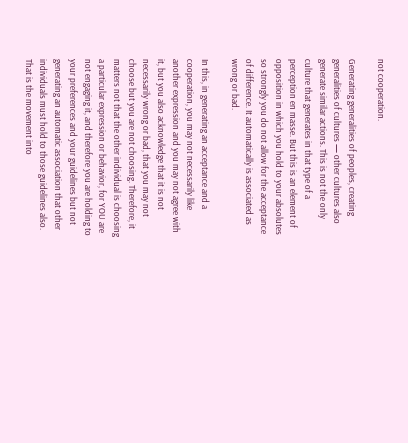not cooperation.

Generating generalities of peoples, creating generalities of cultures — other cultures also generate similar actions. This is not the only culture that generates in that type of a perception en masse. But this is an element of opposition in which you hold to your absolutes so strongly you do not allow for the acceptance of difference. It automatically is associated as wrong or bad.

In this, in generating an acceptance and a cooperation, you may not necessarily like another expression and you may not agree with it, but you also acknowledge that it is not necessarily wrong or bad, that you may not choose but you are not choosing. Therefore, it matters not that the other individual is choosing a particular expression or behavior, for YOU are not engaging it, and therefore you are holding to your preferences and your guidelines but not generating an automatic association that other individuals must hold to those guidelines also. That is the movement into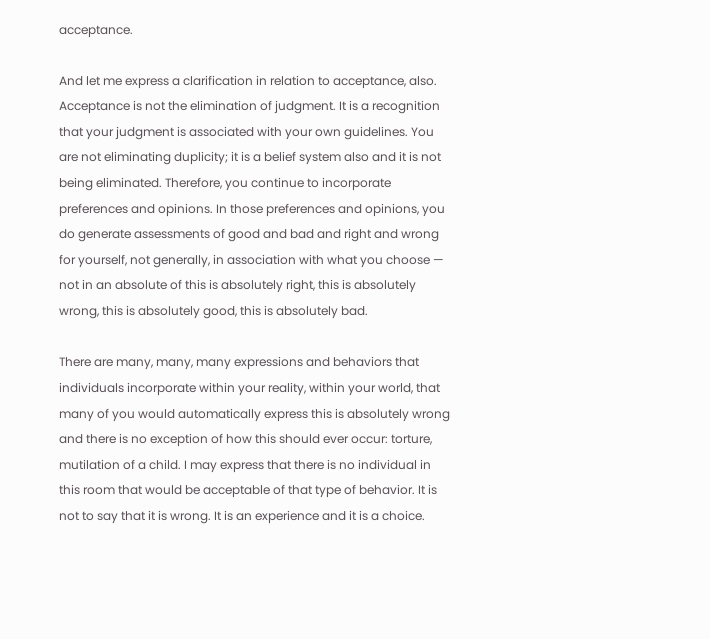acceptance.

And let me express a clarification in relation to acceptance, also. Acceptance is not the elimination of judgment. It is a recognition that your judgment is associated with your own guidelines. You are not eliminating duplicity; it is a belief system also and it is not being eliminated. Therefore, you continue to incorporate preferences and opinions. In those preferences and opinions, you do generate assessments of good and bad and right and wrong for yourself, not generally, in association with what you choose — not in an absolute of this is absolutely right, this is absolutely wrong, this is absolutely good, this is absolutely bad.

There are many, many, many expressions and behaviors that individuals incorporate within your reality, within your world, that many of you would automatically express this is absolutely wrong and there is no exception of how this should ever occur: torture, mutilation of a child. I may express that there is no individual in this room that would be acceptable of that type of behavior. It is not to say that it is wrong. It is an experience and it is a choice.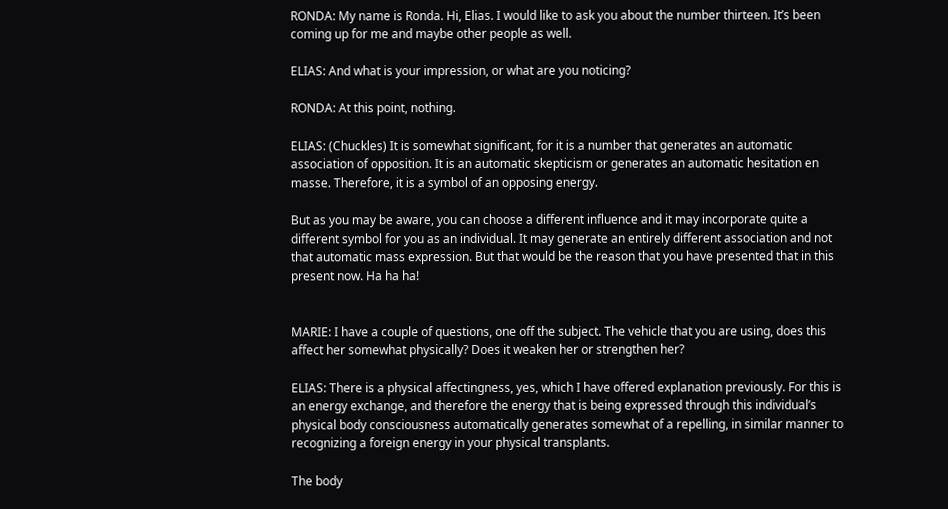RONDA: My name is Ronda. Hi, Elias. I would like to ask you about the number thirteen. It’s been coming up for me and maybe other people as well.

ELIAS: And what is your impression, or what are you noticing?

RONDA: At this point, nothing.

ELIAS: (Chuckles) It is somewhat significant, for it is a number that generates an automatic association of opposition. It is an automatic skepticism or generates an automatic hesitation en masse. Therefore, it is a symbol of an opposing energy.

But as you may be aware, you can choose a different influence and it may incorporate quite a different symbol for you as an individual. It may generate an entirely different association and not that automatic mass expression. But that would be the reason that you have presented that in this present now. Ha ha ha!


MARIE: I have a couple of questions, one off the subject. The vehicle that you are using, does this affect her somewhat physically? Does it weaken her or strengthen her?

ELIAS: There is a physical affectingness, yes, which I have offered explanation previously. For this is an energy exchange, and therefore the energy that is being expressed through this individual’s physical body consciousness automatically generates somewhat of a repelling, in similar manner to recognizing a foreign energy in your physical transplants.

The body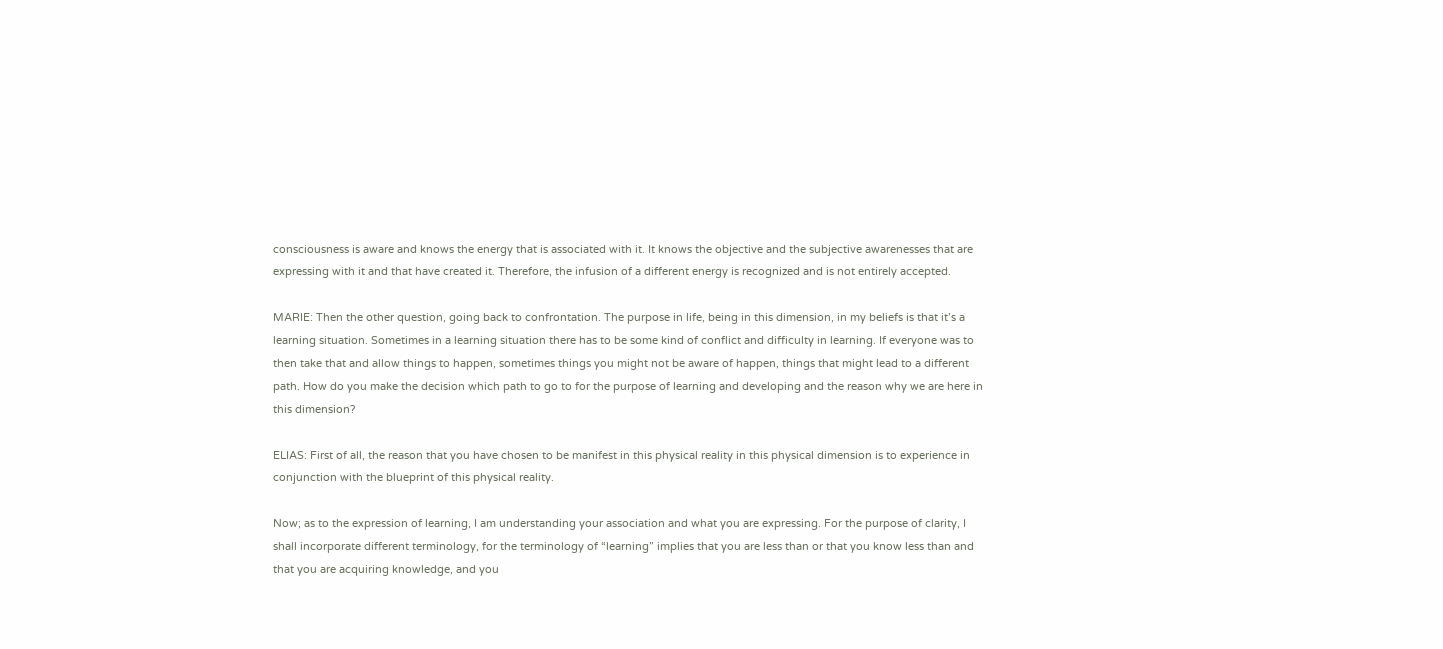consciousness is aware and knows the energy that is associated with it. It knows the objective and the subjective awarenesses that are expressing with it and that have created it. Therefore, the infusion of a different energy is recognized and is not entirely accepted.

MARIE: Then the other question, going back to confrontation. The purpose in life, being in this dimension, in my beliefs is that it’s a learning situation. Sometimes in a learning situation there has to be some kind of conflict and difficulty in learning. If everyone was to then take that and allow things to happen, sometimes things you might not be aware of happen, things that might lead to a different path. How do you make the decision which path to go to for the purpose of learning and developing and the reason why we are here in this dimension?

ELIAS: First of all, the reason that you have chosen to be manifest in this physical reality in this physical dimension is to experience in conjunction with the blueprint of this physical reality.

Now; as to the expression of learning, I am understanding your association and what you are expressing. For the purpose of clarity, I shall incorporate different terminology, for the terminology of “learning” implies that you are less than or that you know less than and that you are acquiring knowledge, and you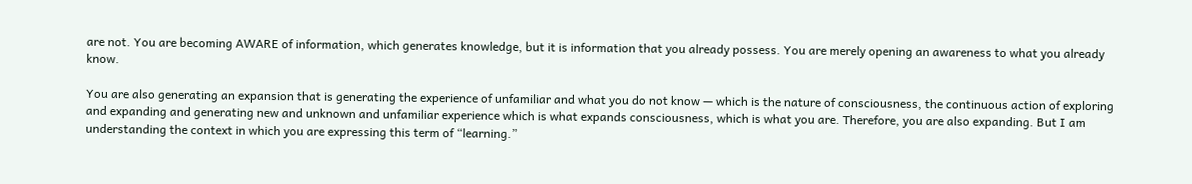are not. You are becoming AWARE of information, which generates knowledge, but it is information that you already possess. You are merely opening an awareness to what you already know.

You are also generating an expansion that is generating the experience of unfamiliar and what you do not know — which is the nature of consciousness, the continuous action of exploring and expanding and generating new and unknown and unfamiliar experience which is what expands consciousness, which is what you are. Therefore, you are also expanding. But I am understanding the context in which you are expressing this term of “learning.”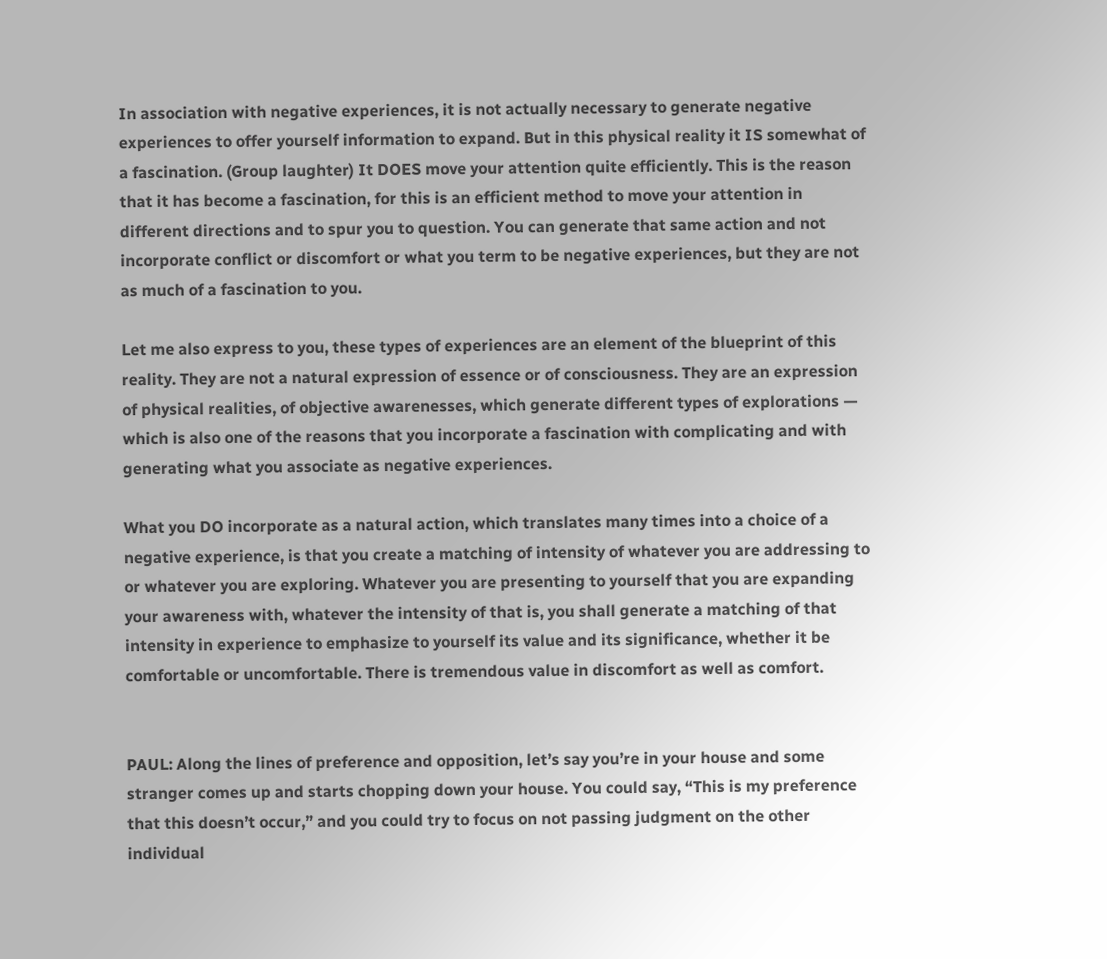In association with negative experiences, it is not actually necessary to generate negative experiences to offer yourself information to expand. But in this physical reality it IS somewhat of a fascination. (Group laughter) It DOES move your attention quite efficiently. This is the reason that it has become a fascination, for this is an efficient method to move your attention in different directions and to spur you to question. You can generate that same action and not incorporate conflict or discomfort or what you term to be negative experiences, but they are not as much of a fascination to you.

Let me also express to you, these types of experiences are an element of the blueprint of this reality. They are not a natural expression of essence or of consciousness. They are an expression of physical realities, of objective awarenesses, which generate different types of explorations — which is also one of the reasons that you incorporate a fascination with complicating and with generating what you associate as negative experiences.

What you DO incorporate as a natural action, which translates many times into a choice of a negative experience, is that you create a matching of intensity of whatever you are addressing to or whatever you are exploring. Whatever you are presenting to yourself that you are expanding your awareness with, whatever the intensity of that is, you shall generate a matching of that intensity in experience to emphasize to yourself its value and its significance, whether it be comfortable or uncomfortable. There is tremendous value in discomfort as well as comfort.


PAUL: Along the lines of preference and opposition, let’s say you’re in your house and some stranger comes up and starts chopping down your house. You could say, “This is my preference that this doesn’t occur,” and you could try to focus on not passing judgment on the other individual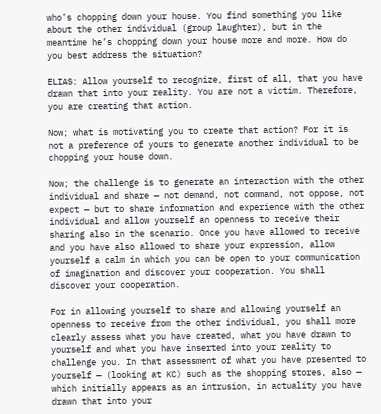who’s chopping down your house. You find something you like about the other individual (group laughter), but in the meantime he’s chopping down your house more and more. How do you best address the situation?

ELIAS: Allow yourself to recognize, first of all, that you have drawn that into your reality. You are not a victim. Therefore, you are creating that action.

Now; what is motivating you to create that action? For it is not a preference of yours to generate another individual to be chopping your house down.

Now; the challenge is to generate an interaction with the other individual and share — not demand, not command, not oppose, not expect — but to share information and experience with the other individual and allow yourself an openness to receive their sharing also in the scenario. Once you have allowed to receive and you have also allowed to share your expression, allow yourself a calm in which you can be open to your communication of imagination and discover your cooperation. You shall discover your cooperation.

For in allowing yourself to share and allowing yourself an openness to receive from the other individual, you shall more clearly assess what you have created, what you have drawn to yourself and what you have inserted into your reality to challenge you. In that assessment of what you have presented to yourself — (looking at KC) such as the shopping stores, also — which initially appears as an intrusion, in actuality you have drawn that into your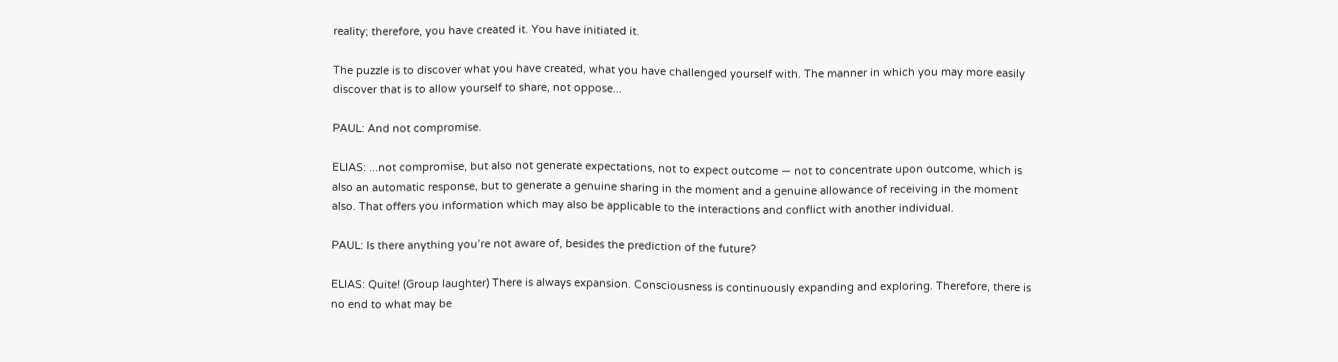reality; therefore, you have created it. You have initiated it.

The puzzle is to discover what you have created, what you have challenged yourself with. The manner in which you may more easily discover that is to allow yourself to share, not oppose...

PAUL: And not compromise.

ELIAS: ...not compromise, but also not generate expectations, not to expect outcome — not to concentrate upon outcome, which is also an automatic response, but to generate a genuine sharing in the moment and a genuine allowance of receiving in the moment also. That offers you information which may also be applicable to the interactions and conflict with another individual.

PAUL: Is there anything you’re not aware of, besides the prediction of the future?

ELIAS: Quite! (Group laughter) There is always expansion. Consciousness is continuously expanding and exploring. Therefore, there is no end to what may be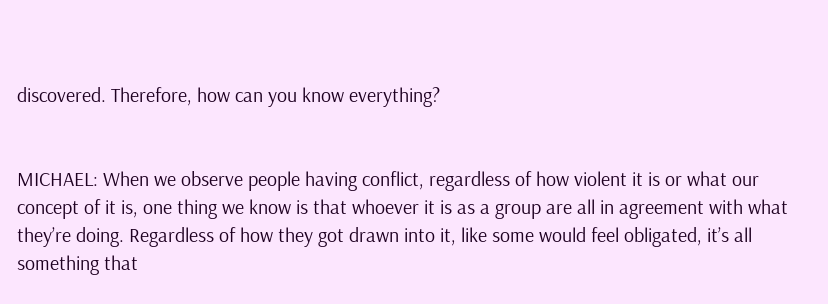discovered. Therefore, how can you know everything?


MICHAEL: When we observe people having conflict, regardless of how violent it is or what our concept of it is, one thing we know is that whoever it is as a group are all in agreement with what they’re doing. Regardless of how they got drawn into it, like some would feel obligated, it’s all something that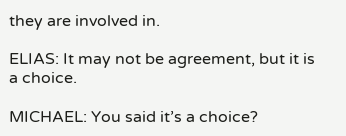they are involved in.

ELIAS: It may not be agreement, but it is a choice.

MICHAEL: You said it’s a choice?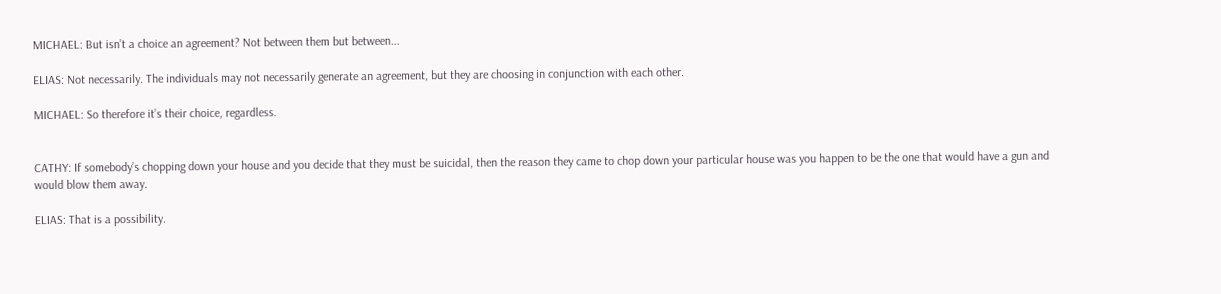MICHAEL: But isn’t a choice an agreement? Not between them but between...

ELIAS: Not necessarily. The individuals may not necessarily generate an agreement, but they are choosing in conjunction with each other.

MICHAEL: So therefore it’s their choice, regardless.


CATHY: If somebody’s chopping down your house and you decide that they must be suicidal, then the reason they came to chop down your particular house was you happen to be the one that would have a gun and would blow them away.

ELIAS: That is a possibility.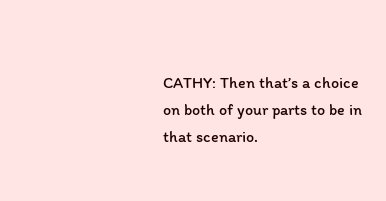CATHY: Then that’s a choice on both of your parts to be in that scenario.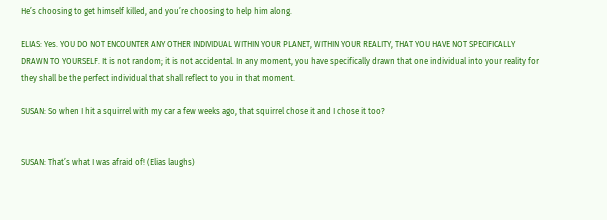He’s choosing to get himself killed, and you’re choosing to help him along.

ELIAS: Yes. YOU DO NOT ENCOUNTER ANY OTHER INDIVIDUAL WITHIN YOUR PLANET, WITHIN YOUR REALITY, THAT YOU HAVE NOT SPECIFICALLY DRAWN TO YOURSELF. It is not random; it is not accidental. In any moment, you have specifically drawn that one individual into your reality for they shall be the perfect individual that shall reflect to you in that moment.

SUSAN: So when I hit a squirrel with my car a few weeks ago, that squirrel chose it and I chose it too?


SUSAN: That’s what I was afraid of! (Elias laughs)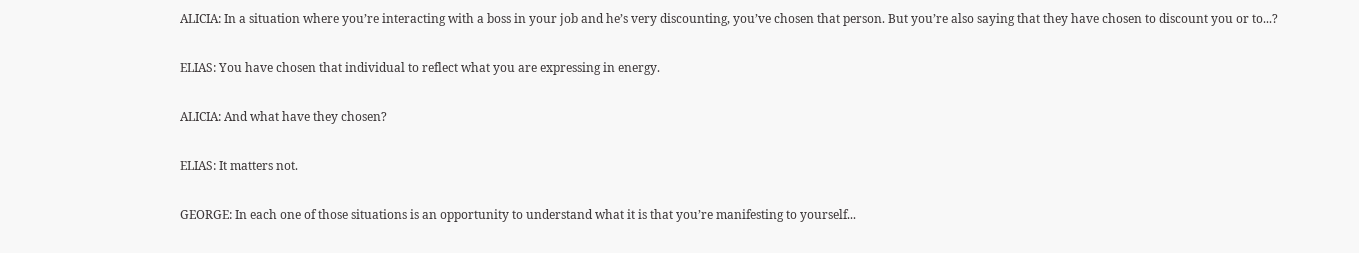ALICIA: In a situation where you’re interacting with a boss in your job and he’s very discounting, you’ve chosen that person. But you’re also saying that they have chosen to discount you or to...?

ELIAS: You have chosen that individual to reflect what you are expressing in energy.

ALICIA: And what have they chosen?

ELIAS: It matters not.

GEORGE: In each one of those situations is an opportunity to understand what it is that you’re manifesting to yourself...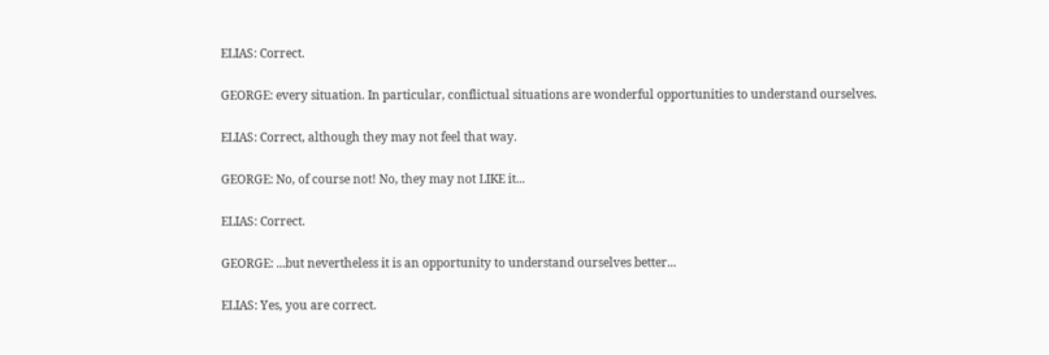ELIAS: Correct.

GEORGE: every situation. In particular, conflictual situations are wonderful opportunities to understand ourselves.

ELIAS: Correct, although they may not feel that way.

GEORGE: No, of course not! No, they may not LIKE it...

ELIAS: Correct.

GEORGE: ...but nevertheless it is an opportunity to understand ourselves better...

ELIAS: Yes, you are correct.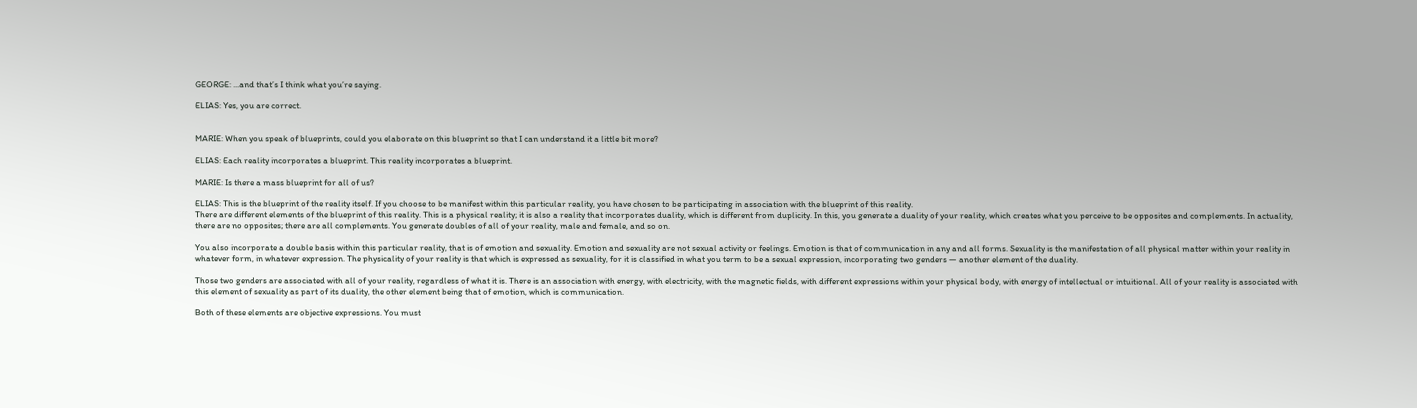GEORGE: ...and that’s I think what you’re saying.

ELIAS: Yes, you are correct.


MARIE: When you speak of blueprints, could you elaborate on this blueprint so that I can understand it a little bit more?

ELIAS: Each reality incorporates a blueprint. This reality incorporates a blueprint.

MARIE: Is there a mass blueprint for all of us?

ELIAS: This is the blueprint of the reality itself. If you choose to be manifest within this particular reality, you have chosen to be participating in association with the blueprint of this reality.
There are different elements of the blueprint of this reality. This is a physical reality; it is also a reality that incorporates duality, which is different from duplicity. In this, you generate a duality of your reality, which creates what you perceive to be opposites and complements. In actuality, there are no opposites; there are all complements. You generate doubles of all of your reality, male and female, and so on.

You also incorporate a double basis within this particular reality, that is of emotion and sexuality. Emotion and sexuality are not sexual activity or feelings. Emotion is that of communication in any and all forms. Sexuality is the manifestation of all physical matter within your reality in whatever form, in whatever expression. The physicality of your reality is that which is expressed as sexuality, for it is classified in what you term to be a sexual expression, incorporating two genders — another element of the duality.

Those two genders are associated with all of your reality, regardless of what it is. There is an association with energy, with electricity, with the magnetic fields, with different expressions within your physical body, with energy of intellectual or intuitional. All of your reality is associated with this element of sexuality as part of its duality, the other element being that of emotion, which is communication.

Both of these elements are objective expressions. You must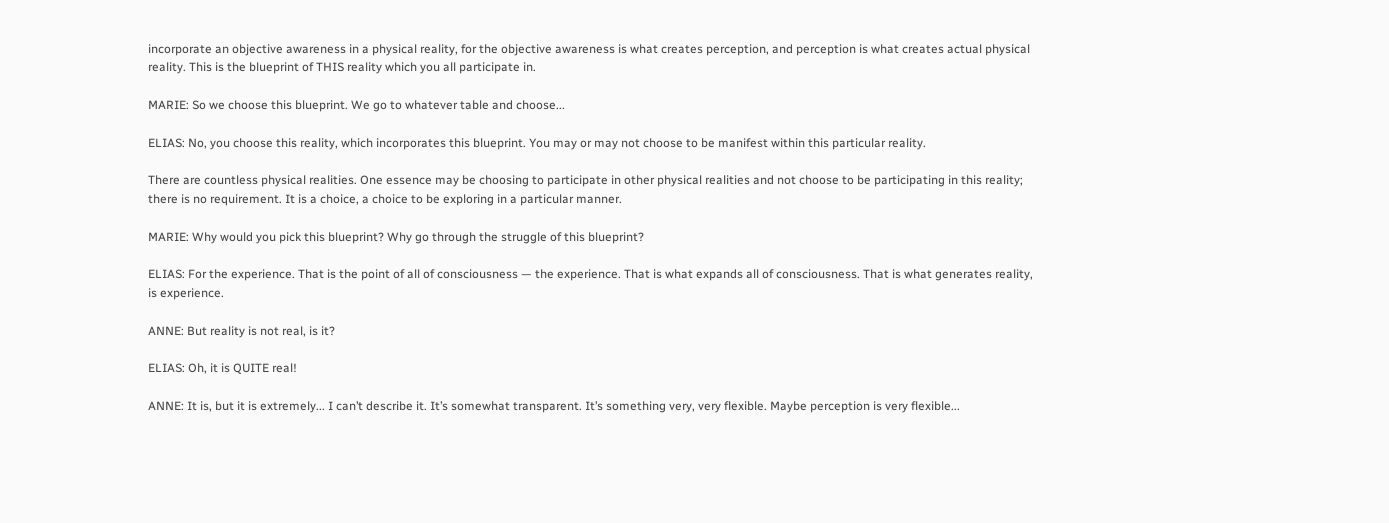incorporate an objective awareness in a physical reality, for the objective awareness is what creates perception, and perception is what creates actual physical reality. This is the blueprint of THIS reality which you all participate in.

MARIE: So we choose this blueprint. We go to whatever table and choose...

ELIAS: No, you choose this reality, which incorporates this blueprint. You may or may not choose to be manifest within this particular reality.

There are countless physical realities. One essence may be choosing to participate in other physical realities and not choose to be participating in this reality; there is no requirement. It is a choice, a choice to be exploring in a particular manner.

MARIE: Why would you pick this blueprint? Why go through the struggle of this blueprint?

ELIAS: For the experience. That is the point of all of consciousness — the experience. That is what expands all of consciousness. That is what generates reality, is experience.

ANNE: But reality is not real, is it?

ELIAS: Oh, it is QUITE real!

ANNE: It is, but it is extremely... I can’t describe it. It’s somewhat transparent. It’s something very, very flexible. Maybe perception is very flexible...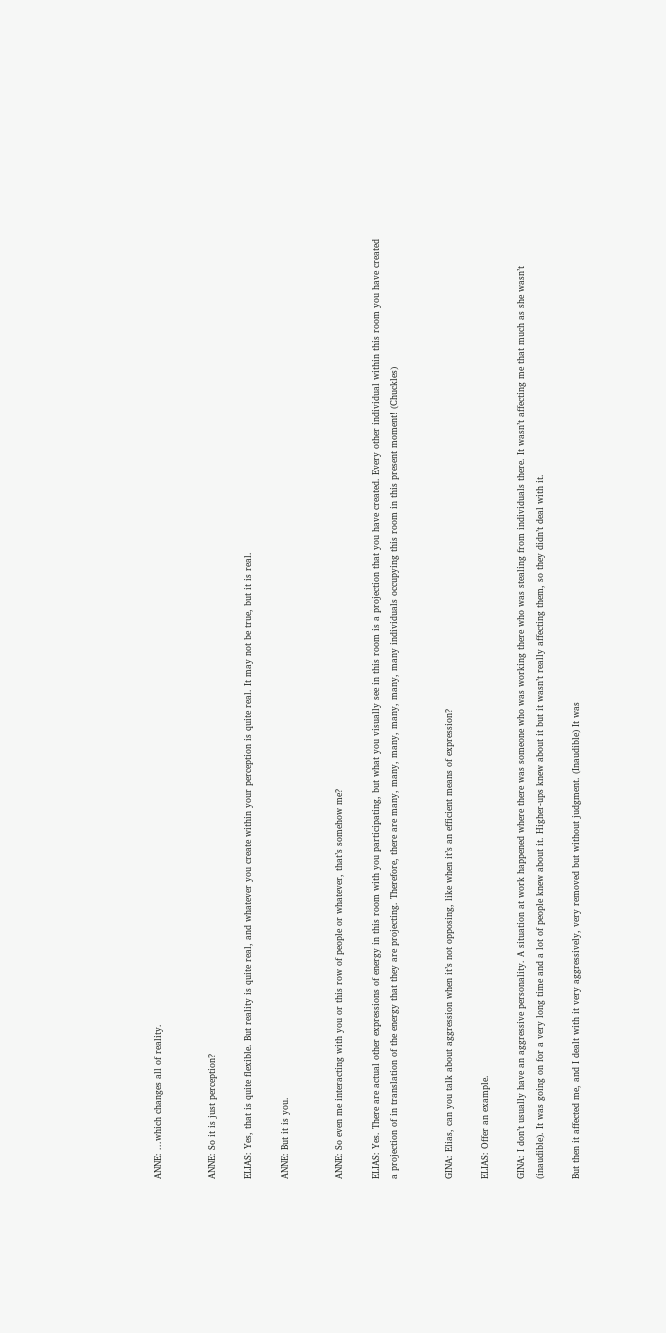ANNE: ...which changes all of reality.


ANNE: So it is just perception?

ELIAS: Yes, that is quite flexible. But reality is quite real, and whatever you create within your perception is quite real. It may not be true, but it is real.

ANNE: But it is you.


ANNE: So even me interacting with you or this row of people or whatever, that’s somehow me?

ELIAS: Yes. There are actual other expressions of energy in this room with you participating, but what you visually see in this room is a projection that you have created. Every other individual within this room you have created a projection of in translation of the energy that they are projecting. Therefore, there are many, many, many, many, many, many individuals occupying this room in this present moment! (Chuckles)


GINA: Elias, can you talk about aggression when it’s not opposing, like when it’s an efficient means of expression?

ELIAS: Offer an example.

GINA: I don’t usually have an aggressive personality. A situation at work happened where there was someone who was working there who was stealing from individuals there. It wasn’t affecting me that much as she wasn’t (inaudible). It was going on for a very long time and a lot of people knew about it. Higher-ups knew about it but it wasn’t really affecting them, so they didn’t deal with it.

But then it affected me, and I dealt with it very aggressively, very removed but without judgment. (Inaudible) It was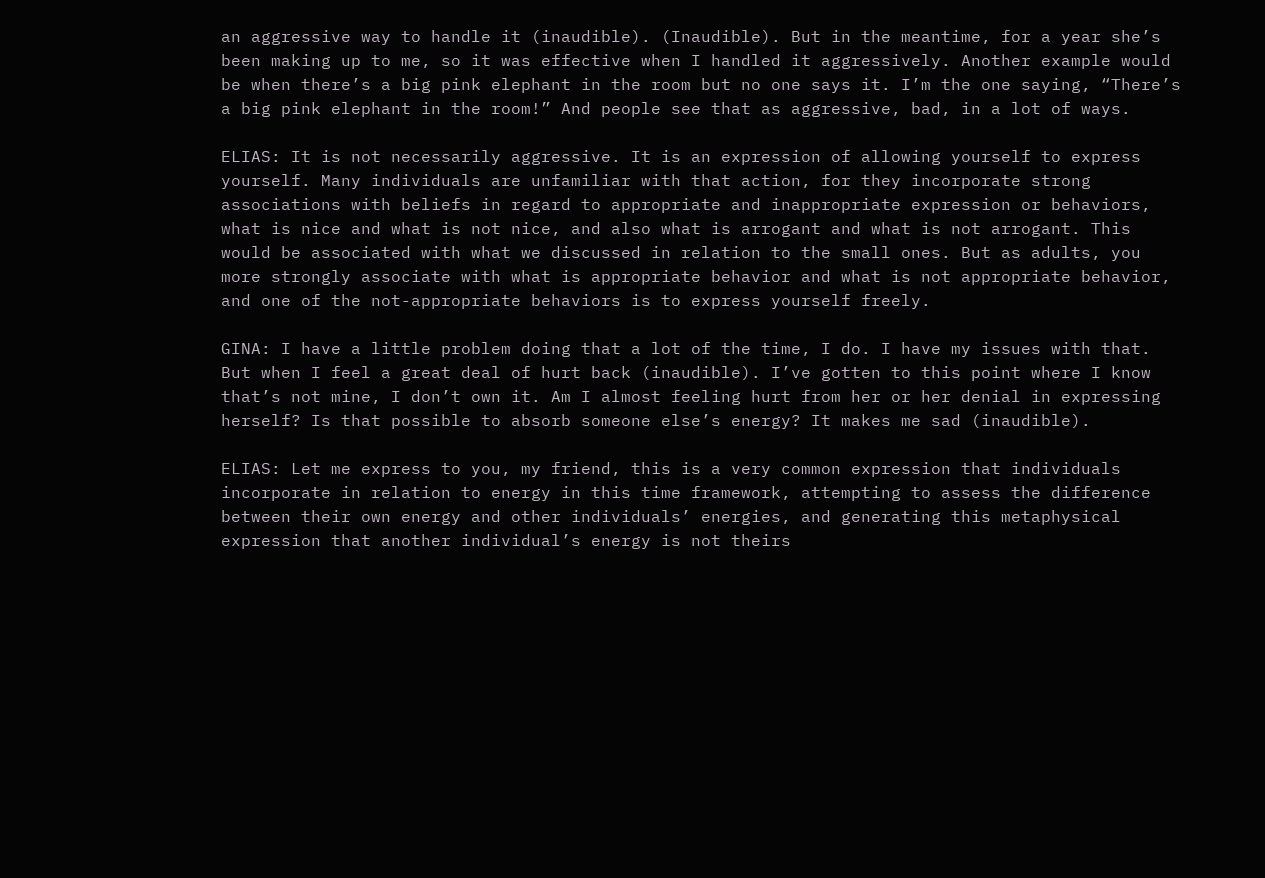an aggressive way to handle it (inaudible). (Inaudible). But in the meantime, for a year she’s been making up to me, so it was effective when I handled it aggressively. Another example would be when there’s a big pink elephant in the room but no one says it. I’m the one saying, “There’s a big pink elephant in the room!” And people see that as aggressive, bad, in a lot of ways.

ELIAS: It is not necessarily aggressive. It is an expression of allowing yourself to express yourself. Many individuals are unfamiliar with that action, for they incorporate strong associations with beliefs in regard to appropriate and inappropriate expression or behaviors, what is nice and what is not nice, and also what is arrogant and what is not arrogant. This would be associated with what we discussed in relation to the small ones. But as adults, you more strongly associate with what is appropriate behavior and what is not appropriate behavior, and one of the not-appropriate behaviors is to express yourself freely.

GINA: I have a little problem doing that a lot of the time, I do. I have my issues with that. But when I feel a great deal of hurt back (inaudible). I’ve gotten to this point where I know that’s not mine, I don’t own it. Am I almost feeling hurt from her or her denial in expressing herself? Is that possible to absorb someone else’s energy? It makes me sad (inaudible).

ELIAS: Let me express to you, my friend, this is a very common expression that individuals incorporate in relation to energy in this time framework, attempting to assess the difference between their own energy and other individuals’ energies, and generating this metaphysical expression that another individual’s energy is not theirs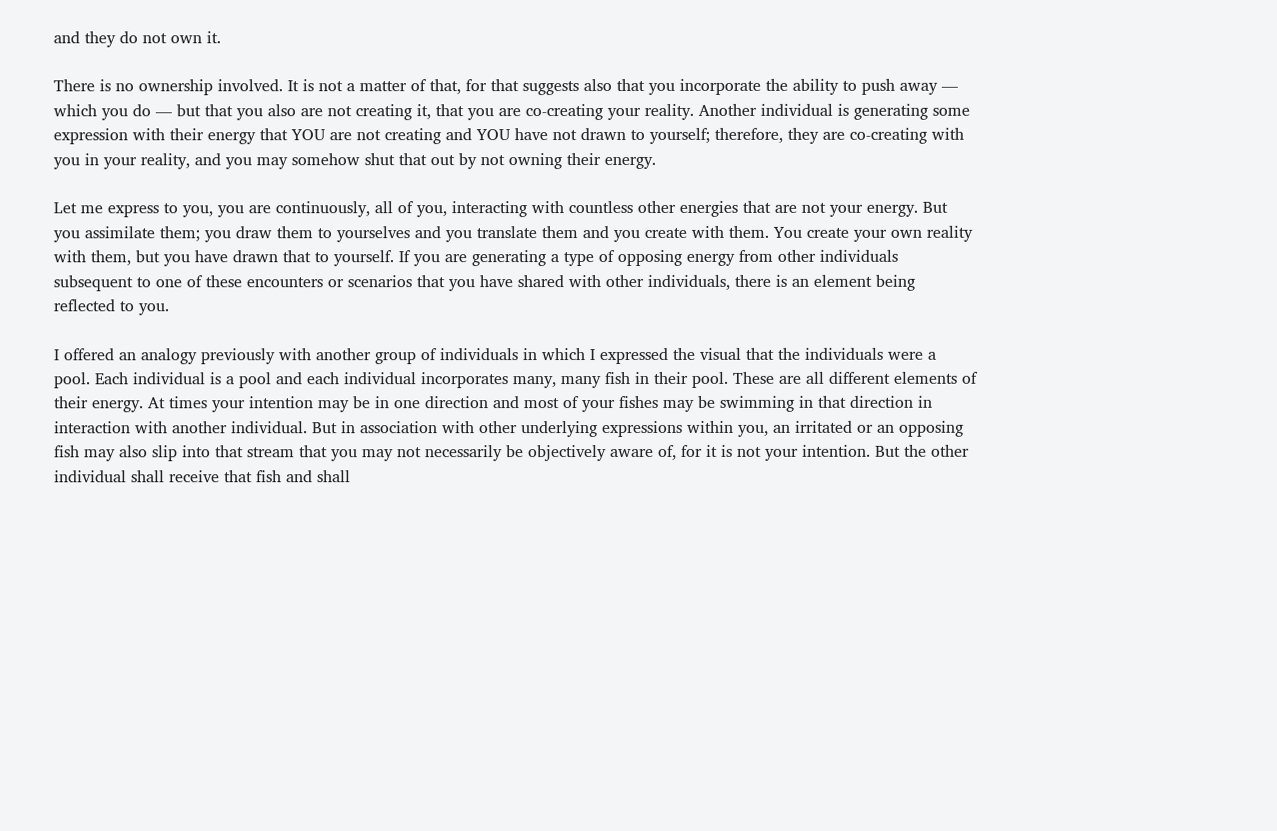and they do not own it.

There is no ownership involved. It is not a matter of that, for that suggests also that you incorporate the ability to push away — which you do — but that you also are not creating it, that you are co-creating your reality. Another individual is generating some expression with their energy that YOU are not creating and YOU have not drawn to yourself; therefore, they are co-creating with you in your reality, and you may somehow shut that out by not owning their energy.

Let me express to you, you are continuously, all of you, interacting with countless other energies that are not your energy. But you assimilate them; you draw them to yourselves and you translate them and you create with them. You create your own reality with them, but you have drawn that to yourself. If you are generating a type of opposing energy from other individuals subsequent to one of these encounters or scenarios that you have shared with other individuals, there is an element being reflected to you.

I offered an analogy previously with another group of individuals in which I expressed the visual that the individuals were a pool. Each individual is a pool and each individual incorporates many, many fish in their pool. These are all different elements of their energy. At times your intention may be in one direction and most of your fishes may be swimming in that direction in interaction with another individual. But in association with other underlying expressions within you, an irritated or an opposing fish may also slip into that stream that you may not necessarily be objectively aware of, for it is not your intention. But the other individual shall receive that fish and shall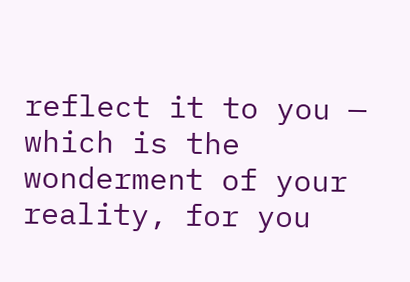reflect it to you — which is the wonderment of your reality, for you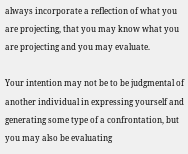always incorporate a reflection of what you are projecting, that you may know what you are projecting and you may evaluate.

Your intention may not be to be judgmental of another individual in expressing yourself and generating some type of a confrontation, but you may also be evaluating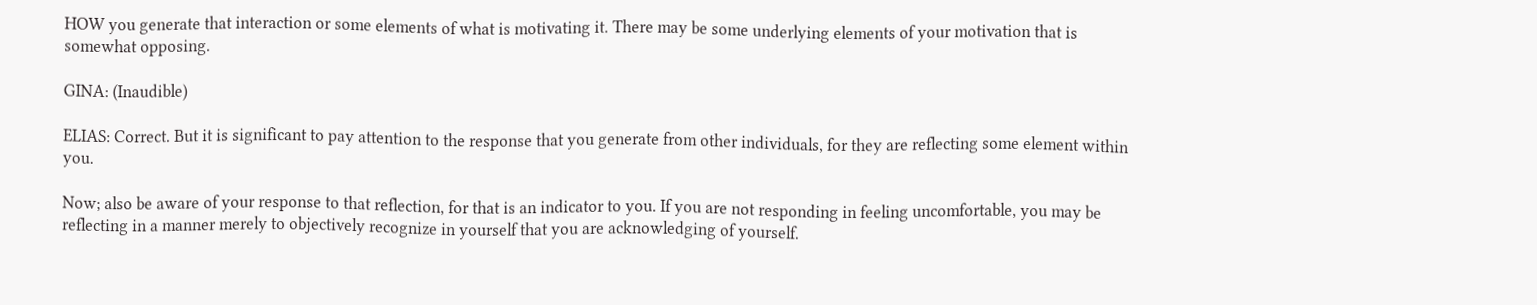HOW you generate that interaction or some elements of what is motivating it. There may be some underlying elements of your motivation that is somewhat opposing.

GINA: (Inaudible)

ELIAS: Correct. But it is significant to pay attention to the response that you generate from other individuals, for they are reflecting some element within you.

Now; also be aware of your response to that reflection, for that is an indicator to you. If you are not responding in feeling uncomfortable, you may be reflecting in a manner merely to objectively recognize in yourself that you are acknowledging of yourself.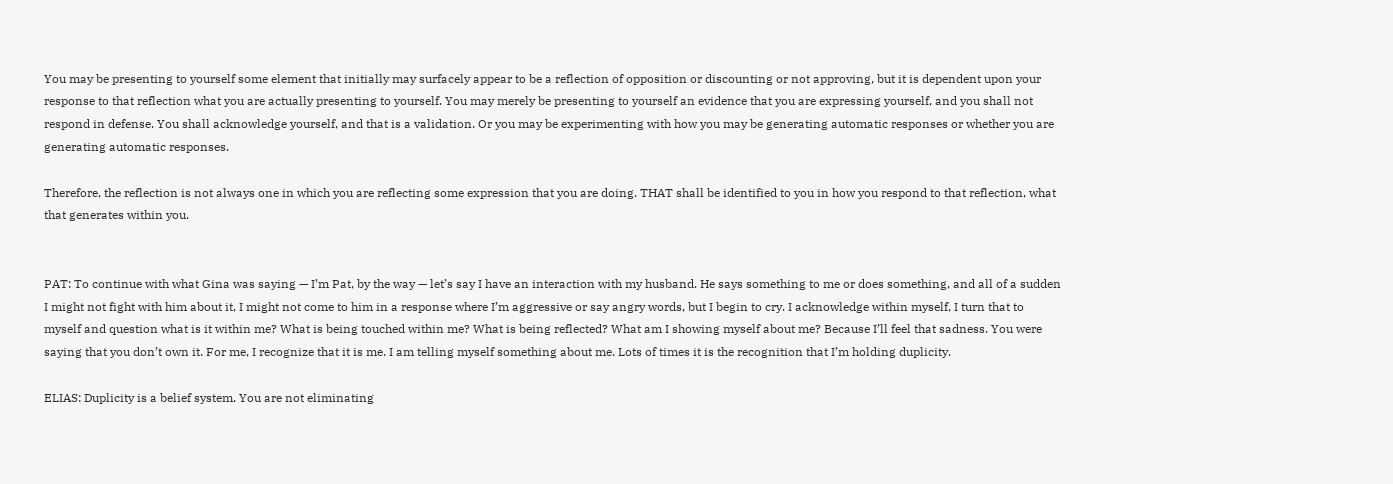You may be presenting to yourself some element that initially may surfacely appear to be a reflection of opposition or discounting or not approving, but it is dependent upon your response to that reflection what you are actually presenting to yourself. You may merely be presenting to yourself an evidence that you are expressing yourself, and you shall not respond in defense. You shall acknowledge yourself, and that is a validation. Or you may be experimenting with how you may be generating automatic responses or whether you are generating automatic responses.

Therefore, the reflection is not always one in which you are reflecting some expression that you are doing. THAT shall be identified to you in how you respond to that reflection, what that generates within you.


PAT: To continue with what Gina was saying — I’m Pat, by the way — let’s say I have an interaction with my husband. He says something to me or does something, and all of a sudden I might not fight with him about it, I might not come to him in a response where I’m aggressive or say angry words, but I begin to cry. I acknowledge within myself, I turn that to myself and question what is it within me? What is being touched within me? What is being reflected? What am I showing myself about me? Because I’ll feel that sadness. You were saying that you don’t own it. For me, I recognize that it is me. I am telling myself something about me. Lots of times it is the recognition that I’m holding duplicity.

ELIAS: Duplicity is a belief system. You are not eliminating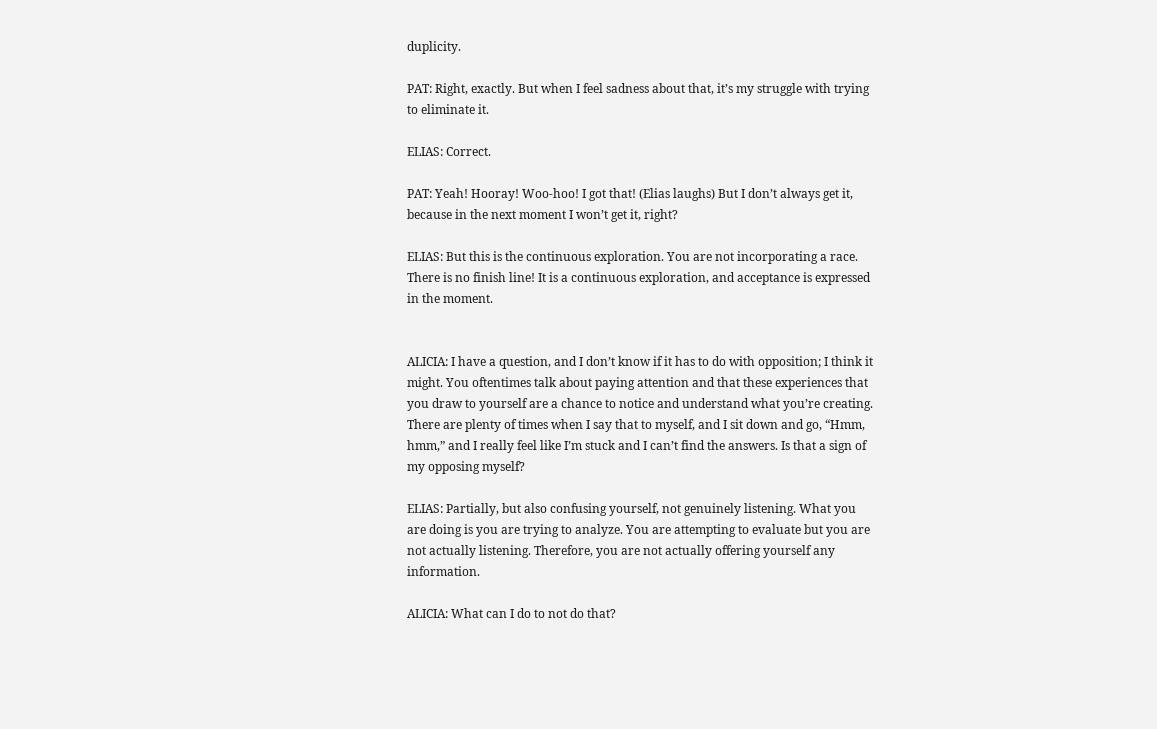duplicity.

PAT: Right, exactly. But when I feel sadness about that, it’s my struggle with trying to eliminate it.

ELIAS: Correct.

PAT: Yeah! Hooray! Woo-hoo! I got that! (Elias laughs) But I don’t always get it, because in the next moment I won’t get it, right?

ELIAS: But this is the continuous exploration. You are not incorporating a race. There is no finish line! It is a continuous exploration, and acceptance is expressed in the moment.


ALICIA: I have a question, and I don’t know if it has to do with opposition; I think it might. You oftentimes talk about paying attention and that these experiences that you draw to yourself are a chance to notice and understand what you’re creating. There are plenty of times when I say that to myself, and I sit down and go, “Hmm, hmm,” and I really feel like I’m stuck and I can’t find the answers. Is that a sign of my opposing myself?

ELIAS: Partially, but also confusing yourself, not genuinely listening. What you are doing is you are trying to analyze. You are attempting to evaluate but you are not actually listening. Therefore, you are not actually offering yourself any information.

ALICIA: What can I do to not do that?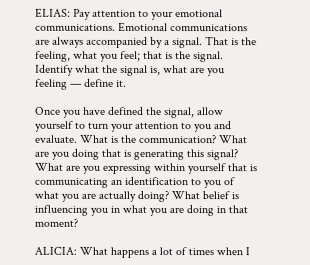ELIAS: Pay attention to your emotional communications. Emotional communications are always accompanied by a signal. That is the feeling, what you feel; that is the signal. Identify what the signal is, what are you feeling — define it.

Once you have defined the signal, allow yourself to turn your attention to you and evaluate. What is the communication? What are you doing that is generating this signal? What are you expressing within yourself that is communicating an identification to you of what you are actually doing? What belief is influencing you in what you are doing in that moment?

ALICIA: What happens a lot of times when I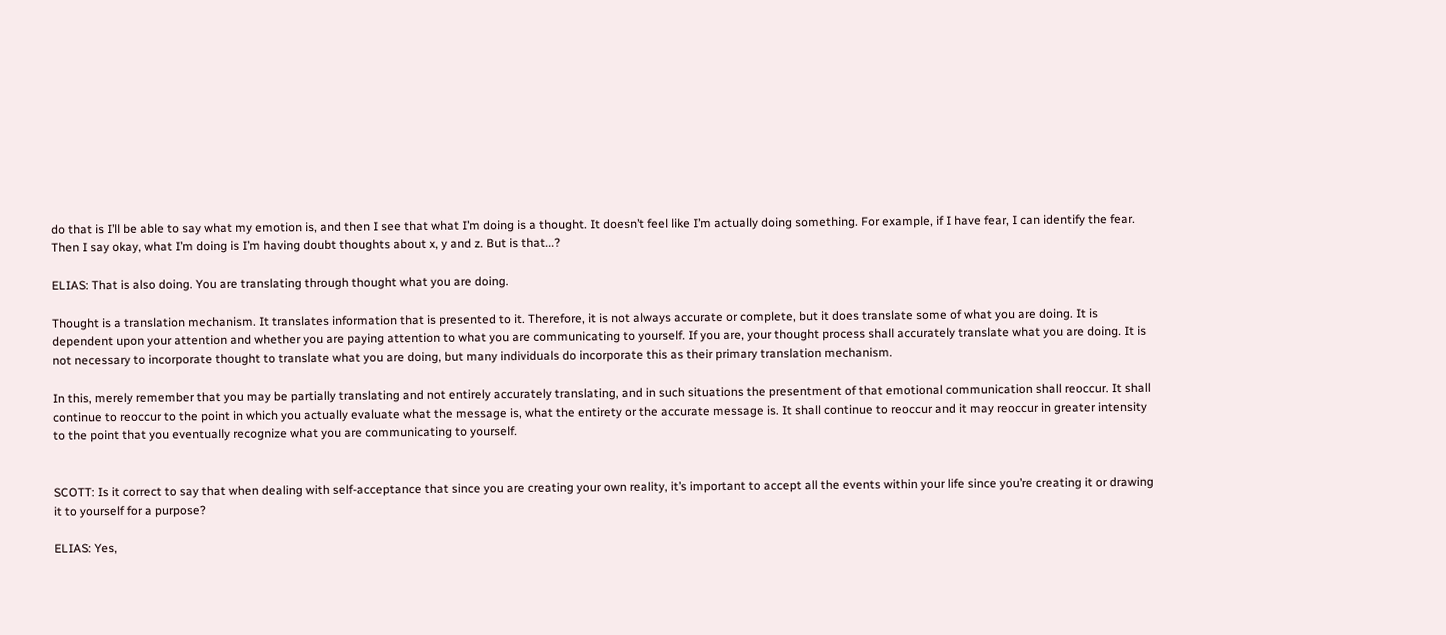do that is I’ll be able to say what my emotion is, and then I see that what I’m doing is a thought. It doesn’t feel like I’m actually doing something. For example, if I have fear, I can identify the fear. Then I say okay, what I’m doing is I’m having doubt thoughts about x, y and z. But is that...?

ELIAS: That is also doing. You are translating through thought what you are doing.

Thought is a translation mechanism. It translates information that is presented to it. Therefore, it is not always accurate or complete, but it does translate some of what you are doing. It is dependent upon your attention and whether you are paying attention to what you are communicating to yourself. If you are, your thought process shall accurately translate what you are doing. It is not necessary to incorporate thought to translate what you are doing, but many individuals do incorporate this as their primary translation mechanism.

In this, merely remember that you may be partially translating and not entirely accurately translating, and in such situations the presentment of that emotional communication shall reoccur. It shall continue to reoccur to the point in which you actually evaluate what the message is, what the entirety or the accurate message is. It shall continue to reoccur and it may reoccur in greater intensity to the point that you eventually recognize what you are communicating to yourself.


SCOTT: Is it correct to say that when dealing with self-acceptance that since you are creating your own reality, it’s important to accept all the events within your life since you’re creating it or drawing it to yourself for a purpose?

ELIAS: Yes,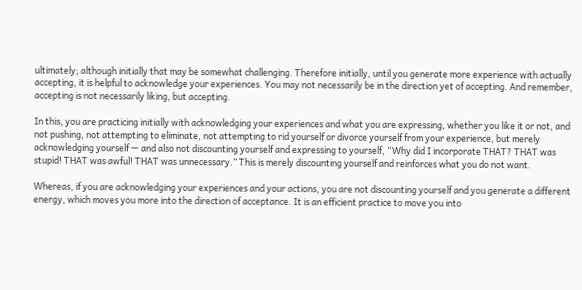ultimately; although initially that may be somewhat challenging. Therefore initially, until you generate more experience with actually accepting, it is helpful to acknowledge your experiences. You may not necessarily be in the direction yet of accepting. And remember, accepting is not necessarily liking, but accepting.

In this, you are practicing initially with acknowledging your experiences and what you are expressing, whether you like it or not, and not pushing, not attempting to eliminate, not attempting to rid yourself or divorce yourself from your experience, but merely acknowledging yourself — and also not discounting yourself and expressing to yourself, “Why did I incorporate THAT? THAT was stupid! THAT was awful! THAT was unnecessary.” This is merely discounting yourself and reinforces what you do not want.

Whereas, if you are acknowledging your experiences and your actions, you are not discounting yourself and you generate a different energy, which moves you more into the direction of acceptance. It is an efficient practice to move you into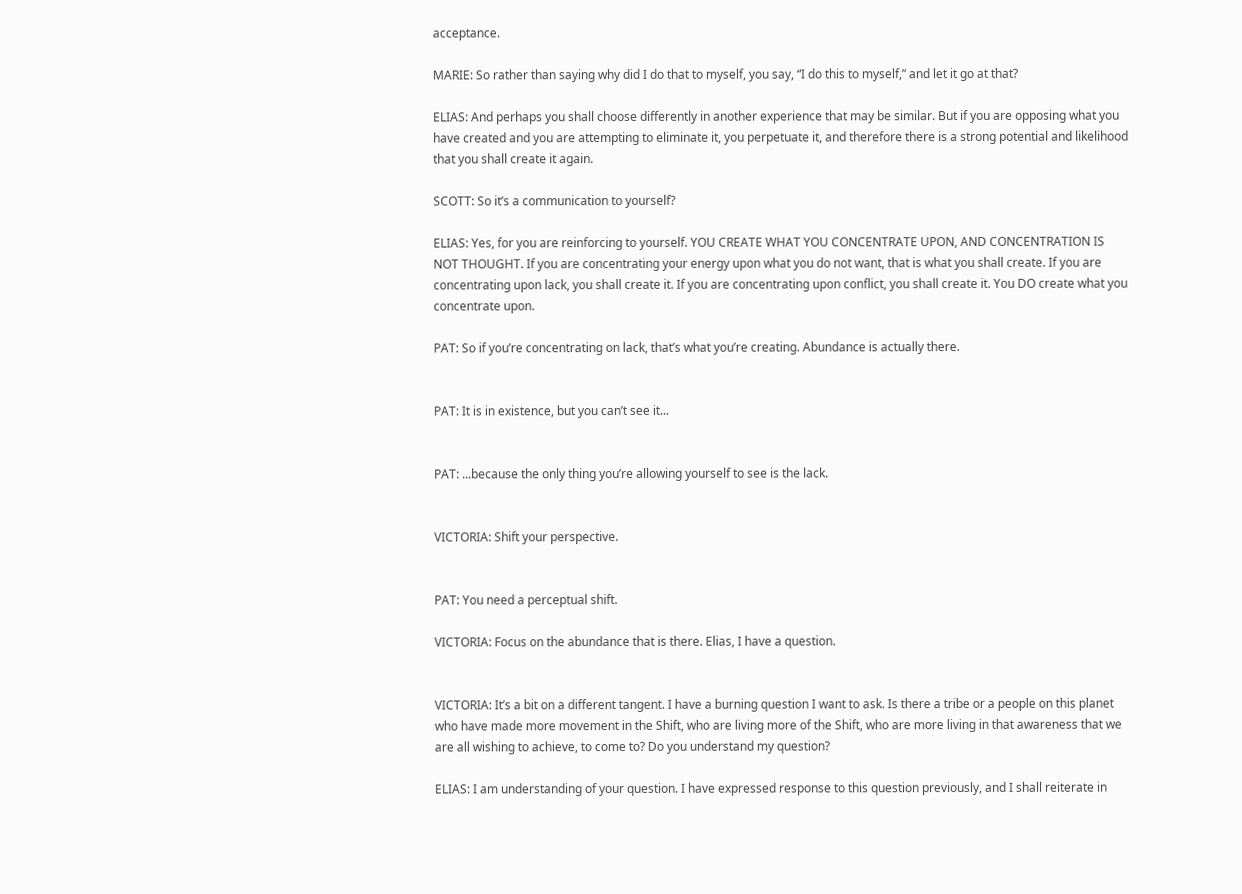acceptance.

MARIE: So rather than saying why did I do that to myself, you say, “I do this to myself,” and let it go at that?

ELIAS: And perhaps you shall choose differently in another experience that may be similar. But if you are opposing what you have created and you are attempting to eliminate it, you perpetuate it, and therefore there is a strong potential and likelihood that you shall create it again.

SCOTT: So it’s a communication to yourself?

ELIAS: Yes, for you are reinforcing to yourself. YOU CREATE WHAT YOU CONCENTRATE UPON, AND CONCENTRATION IS NOT THOUGHT. If you are concentrating your energy upon what you do not want, that is what you shall create. If you are concentrating upon lack, you shall create it. If you are concentrating upon conflict, you shall create it. You DO create what you concentrate upon.

PAT: So if you’re concentrating on lack, that’s what you’re creating. Abundance is actually there.


PAT: It is in existence, but you can’t see it...


PAT: ...because the only thing you’re allowing yourself to see is the lack.


VICTORIA: Shift your perspective.


PAT: You need a perceptual shift.

VICTORIA: Focus on the abundance that is there. Elias, I have a question.


VICTORIA: It’s a bit on a different tangent. I have a burning question I want to ask. Is there a tribe or a people on this planet who have made more movement in the Shift, who are living more of the Shift, who are more living in that awareness that we are all wishing to achieve, to come to? Do you understand my question?

ELIAS: I am understanding of your question. I have expressed response to this question previously, and I shall reiterate in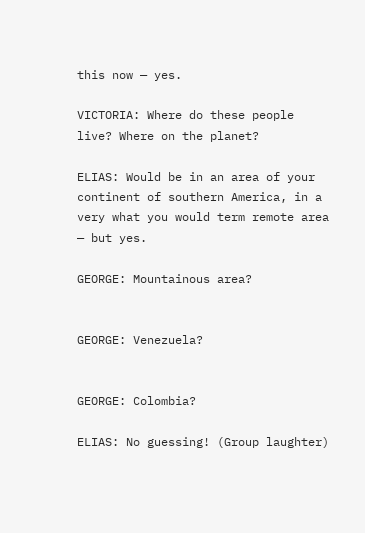this now — yes.

VICTORIA: Where do these people live? Where on the planet?

ELIAS: Would be in an area of your continent of southern America, in a very what you would term remote area — but yes.

GEORGE: Mountainous area?


GEORGE: Venezuela?


GEORGE: Colombia?

ELIAS: No guessing! (Group laughter)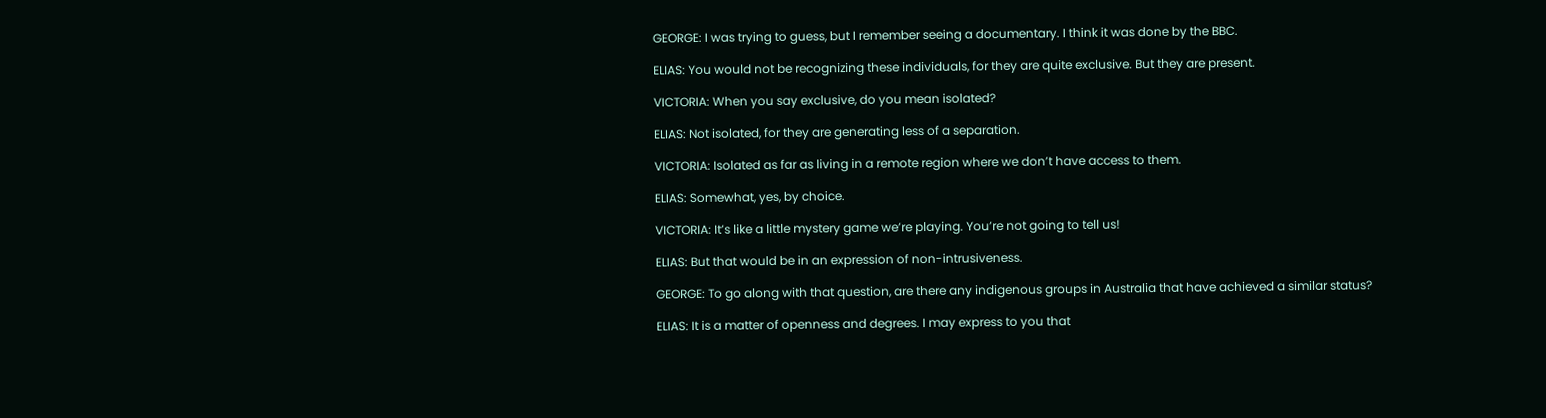GEORGE: I was trying to guess, but I remember seeing a documentary. I think it was done by the BBC.

ELIAS: You would not be recognizing these individuals, for they are quite exclusive. But they are present.

VICTORIA: When you say exclusive, do you mean isolated?

ELIAS: Not isolated, for they are generating less of a separation.

VICTORIA: Isolated as far as living in a remote region where we don’t have access to them.

ELIAS: Somewhat, yes, by choice.

VICTORIA: It’s like a little mystery game we’re playing. You’re not going to tell us!

ELIAS: But that would be in an expression of non-intrusiveness.

GEORGE: To go along with that question, are there any indigenous groups in Australia that have achieved a similar status?

ELIAS: It is a matter of openness and degrees. I may express to you that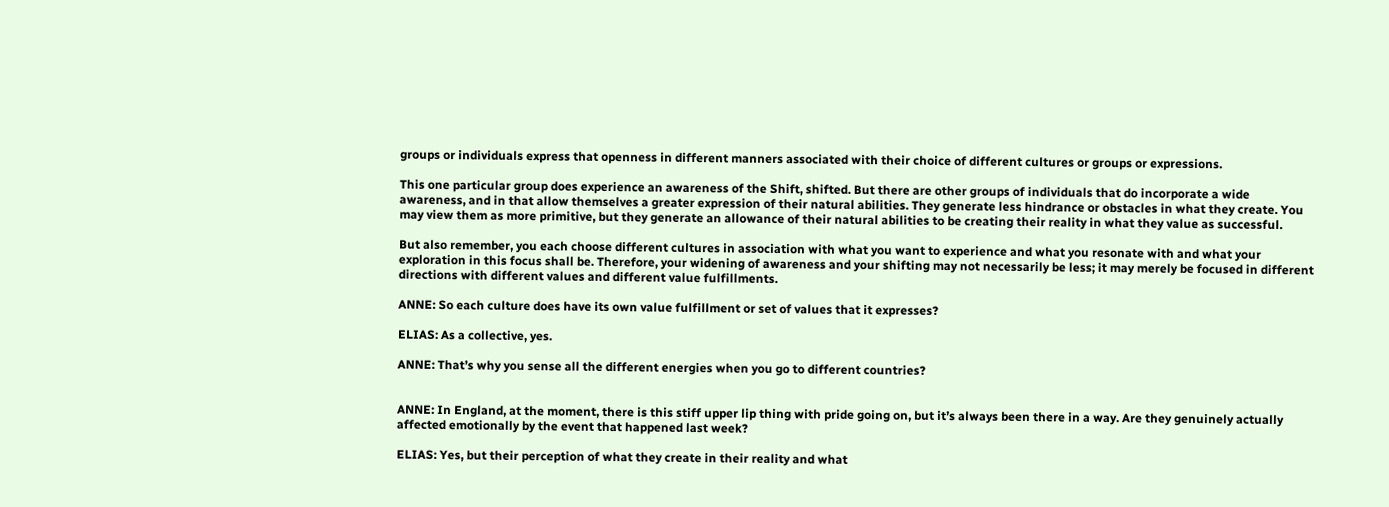groups or individuals express that openness in different manners associated with their choice of different cultures or groups or expressions.

This one particular group does experience an awareness of the Shift, shifted. But there are other groups of individuals that do incorporate a wide awareness, and in that allow themselves a greater expression of their natural abilities. They generate less hindrance or obstacles in what they create. You may view them as more primitive, but they generate an allowance of their natural abilities to be creating their reality in what they value as successful.

But also remember, you each choose different cultures in association with what you want to experience and what you resonate with and what your exploration in this focus shall be. Therefore, your widening of awareness and your shifting may not necessarily be less; it may merely be focused in different directions with different values and different value fulfillments.

ANNE: So each culture does have its own value fulfillment or set of values that it expresses?

ELIAS: As a collective, yes.

ANNE: That’s why you sense all the different energies when you go to different countries?


ANNE: In England, at the moment, there is this stiff upper lip thing with pride going on, but it’s always been there in a way. Are they genuinely actually affected emotionally by the event that happened last week?

ELIAS: Yes, but their perception of what they create in their reality and what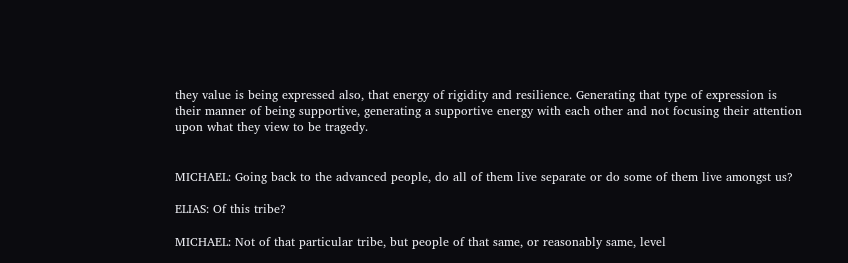they value is being expressed also, that energy of rigidity and resilience. Generating that type of expression is their manner of being supportive, generating a supportive energy with each other and not focusing their attention upon what they view to be tragedy.


MICHAEL: Going back to the advanced people, do all of them live separate or do some of them live amongst us?

ELIAS: Of this tribe?

MICHAEL: Not of that particular tribe, but people of that same, or reasonably same, level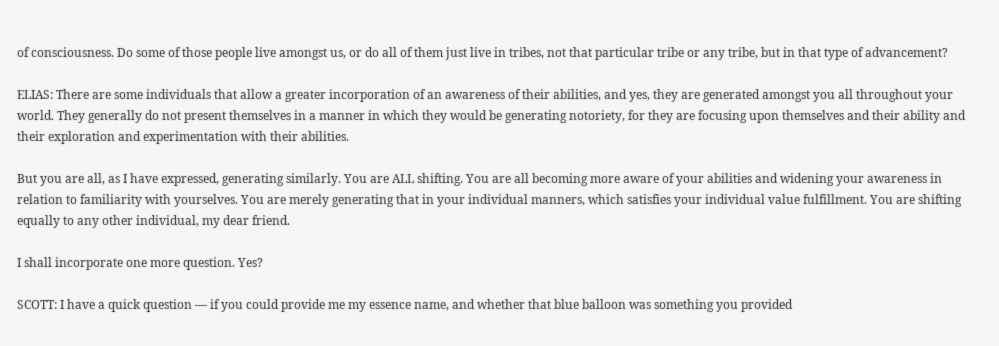of consciousness. Do some of those people live amongst us, or do all of them just live in tribes, not that particular tribe or any tribe, but in that type of advancement?

ELIAS: There are some individuals that allow a greater incorporation of an awareness of their abilities, and yes, they are generated amongst you all throughout your world. They generally do not present themselves in a manner in which they would be generating notoriety, for they are focusing upon themselves and their ability and their exploration and experimentation with their abilities.

But you are all, as I have expressed, generating similarly. You are ALL shifting. You are all becoming more aware of your abilities and widening your awareness in relation to familiarity with yourselves. You are merely generating that in your individual manners, which satisfies your individual value fulfillment. You are shifting equally to any other individual, my dear friend.

I shall incorporate one more question. Yes?

SCOTT: I have a quick question — if you could provide me my essence name, and whether that blue balloon was something you provided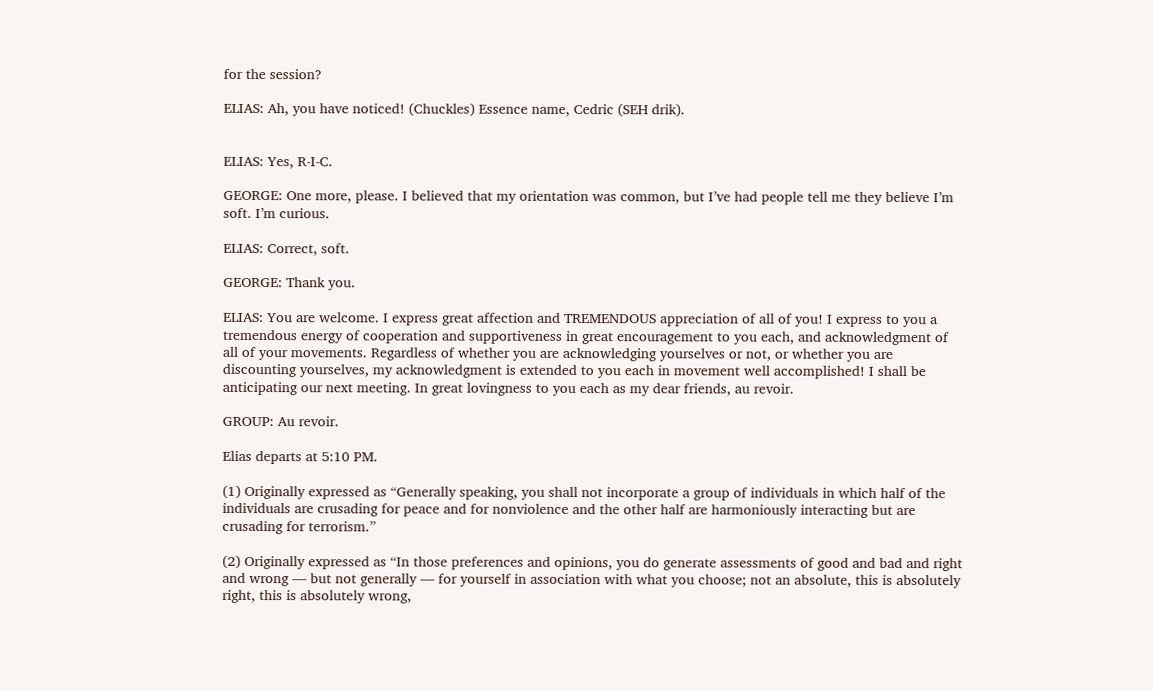for the session?

ELIAS: Ah, you have noticed! (Chuckles) Essence name, Cedric (SEH drik).


ELIAS: Yes, R-I-C.

GEORGE: One more, please. I believed that my orientation was common, but I’ve had people tell me they believe I’m soft. I’m curious.

ELIAS: Correct, soft.

GEORGE: Thank you.

ELIAS: You are welcome. I express great affection and TREMENDOUS appreciation of all of you! I express to you a tremendous energy of cooperation and supportiveness in great encouragement to you each, and acknowledgment of all of your movements. Regardless of whether you are acknowledging yourselves or not, or whether you are discounting yourselves, my acknowledgment is extended to you each in movement well accomplished! I shall be anticipating our next meeting. In great lovingness to you each as my dear friends, au revoir.

GROUP: Au revoir.

Elias departs at 5:10 PM.

(1) Originally expressed as “Generally speaking, you shall not incorporate a group of individuals in which half of the individuals are crusading for peace and for nonviolence and the other half are harmoniously interacting but are crusading for terrorism.”

(2) Originally expressed as “In those preferences and opinions, you do generate assessments of good and bad and right and wrong — but not generally — for yourself in association with what you choose; not an absolute, this is absolutely right, this is absolutely wrong,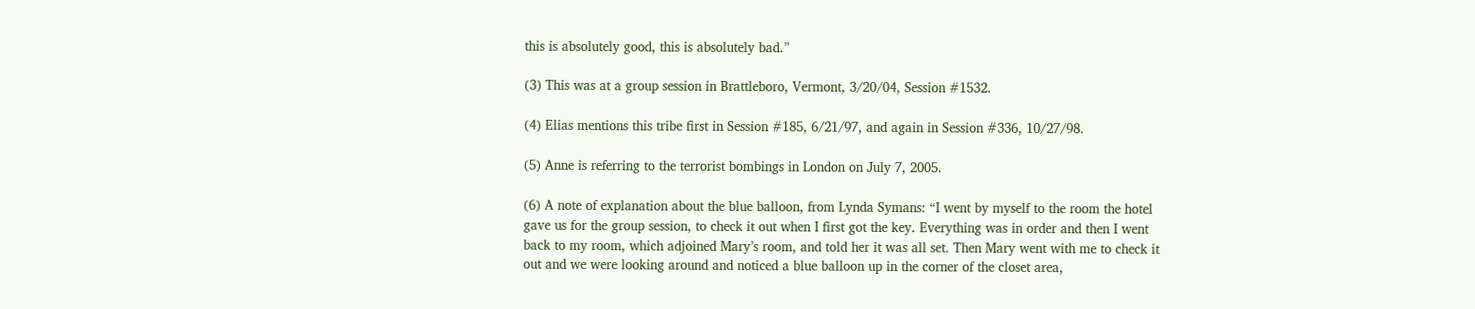this is absolutely good, this is absolutely bad.”

(3) This was at a group session in Brattleboro, Vermont, 3/20/04, Session #1532.

(4) Elias mentions this tribe first in Session #185, 6/21/97, and again in Session #336, 10/27/98.

(5) Anne is referring to the terrorist bombings in London on July 7, 2005.

(6) A note of explanation about the blue balloon, from Lynda Symans: “I went by myself to the room the hotel gave us for the group session, to check it out when I first got the key. Everything was in order and then I went back to my room, which adjoined Mary’s room, and told her it was all set. Then Mary went with me to check it out and we were looking around and noticed a blue balloon up in the corner of the closet area,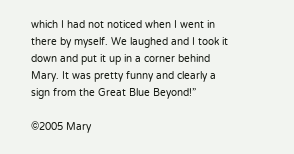which I had not noticed when I went in there by myself. We laughed and I took it down and put it up in a corner behind Mary. It was pretty funny and clearly a sign from the Great Blue Beyond!”

©2005 Mary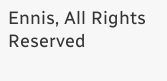Ennis, All Rights Reserved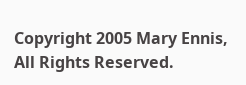Copyright 2005 Mary Ennis, All Rights Reserved.